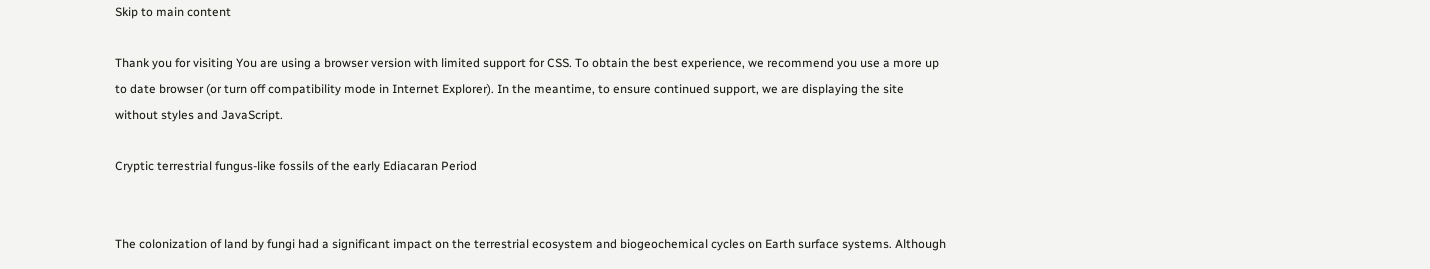Skip to main content

Thank you for visiting You are using a browser version with limited support for CSS. To obtain the best experience, we recommend you use a more up to date browser (or turn off compatibility mode in Internet Explorer). In the meantime, to ensure continued support, we are displaying the site without styles and JavaScript.

Cryptic terrestrial fungus-like fossils of the early Ediacaran Period


The colonization of land by fungi had a significant impact on the terrestrial ecosystem and biogeochemical cycles on Earth surface systems. Although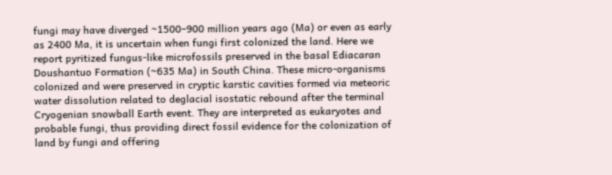fungi may have diverged ~1500–900 million years ago (Ma) or even as early as 2400 Ma, it is uncertain when fungi first colonized the land. Here we report pyritized fungus-like microfossils preserved in the basal Ediacaran Doushantuo Formation (~635 Ma) in South China. These micro-organisms colonized and were preserved in cryptic karstic cavities formed via meteoric water dissolution related to deglacial isostatic rebound after the terminal Cryogenian snowball Earth event. They are interpreted as eukaryotes and probable fungi, thus providing direct fossil evidence for the colonization of land by fungi and offering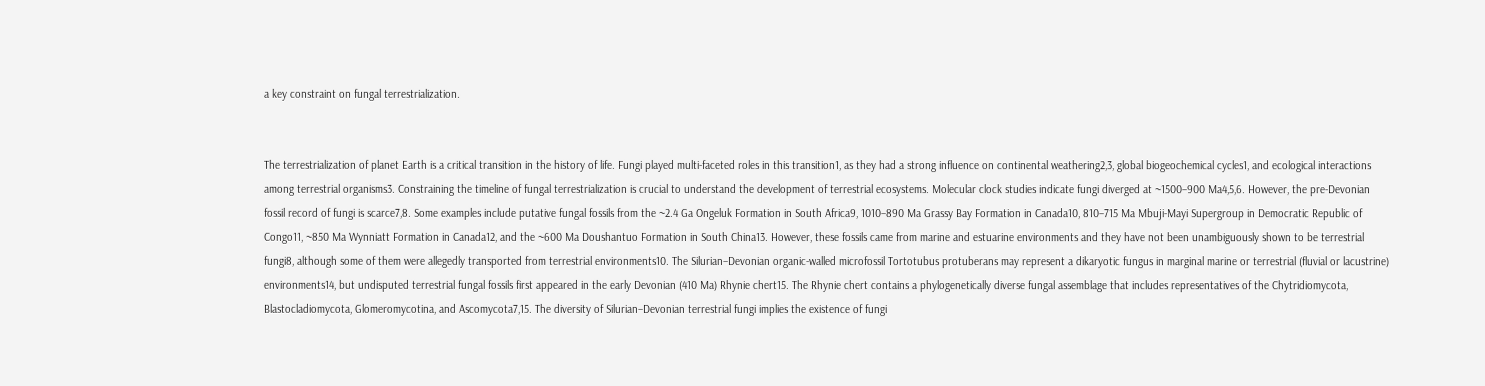a key constraint on fungal terrestrialization.


The terrestrialization of planet Earth is a critical transition in the history of life. Fungi played multi-faceted roles in this transition1, as they had a strong influence on continental weathering2,3, global biogeochemical cycles1, and ecological interactions among terrestrial organisms3. Constraining the timeline of fungal terrestrialization is crucial to understand the development of terrestrial ecosystems. Molecular clock studies indicate fungi diverged at ~1500–900 Ma4,5,6. However, the pre-Devonian fossil record of fungi is scarce7,8. Some examples include putative fungal fossils from the ~2.4 Ga Ongeluk Formation in South Africa9, 1010–890 Ma Grassy Bay Formation in Canada10, 810–715 Ma Mbuji-Mayi Supergroup in Democratic Republic of Congo11, ~850 Ma Wynniatt Formation in Canada12, and the ~600 Ma Doushantuo Formation in South China13. However, these fossils came from marine and estuarine environments and they have not been unambiguously shown to be terrestrial fungi8, although some of them were allegedly transported from terrestrial environments10. The Silurian–Devonian organic-walled microfossil Tortotubus protuberans may represent a dikaryotic fungus in marginal marine or terrestrial (fluvial or lacustrine) environments14, but undisputed terrestrial fungal fossils first appeared in the early Devonian (410 Ma) Rhynie chert15. The Rhynie chert contains a phylogenetically diverse fungal assemblage that includes representatives of the Chytridiomycota, Blastocladiomycota, Glomeromycotina, and Ascomycota7,15. The diversity of Silurian–Devonian terrestrial fungi implies the existence of fungi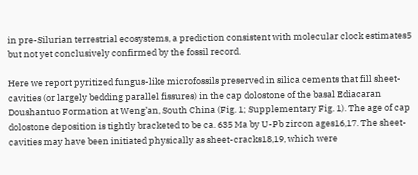in pre-Silurian terrestrial ecosystems, a prediction consistent with molecular clock estimates5 but not yet conclusively confirmed by the fossil record.

Here we report pyritized fungus-like microfossils preserved in silica cements that fill sheet-cavities (or largely bedding parallel fissures) in the cap dolostone of the basal Ediacaran Doushantuo Formation at Weng’an, South China (Fig. 1; Supplementary Fig. 1). The age of cap dolostone deposition is tightly bracketed to be ca. 635 Ma by U-Pb zircon ages16,17. The sheet-cavities may have been initiated physically as sheet-cracks18,19, which were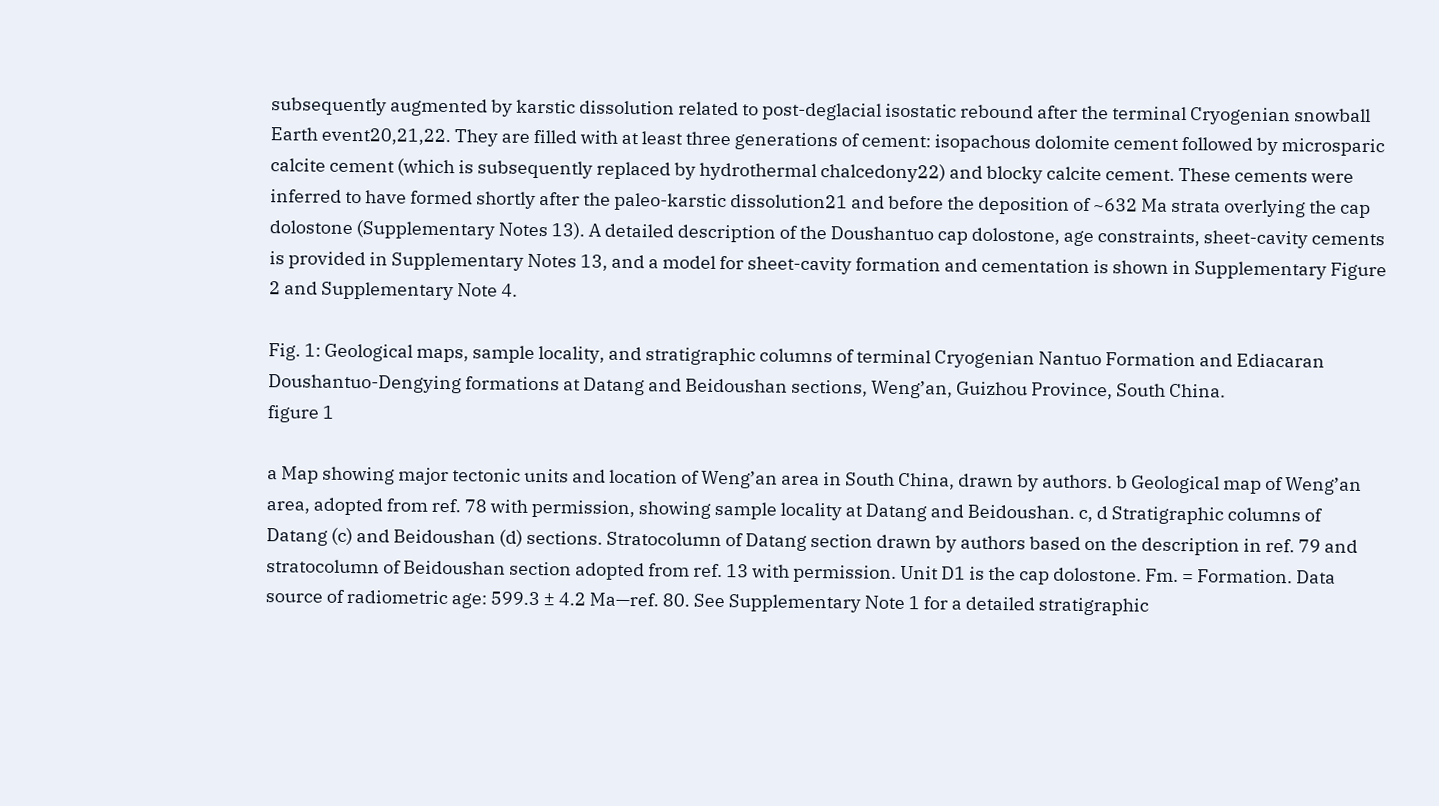subsequently augmented by karstic dissolution related to post-deglacial isostatic rebound after the terminal Cryogenian snowball Earth event20,21,22. They are filled with at least three generations of cement: isopachous dolomite cement followed by microsparic calcite cement (which is subsequently replaced by hydrothermal chalcedony22) and blocky calcite cement. These cements were inferred to have formed shortly after the paleo-karstic dissolution21 and before the deposition of ~632 Ma strata overlying the cap dolostone (Supplementary Notes 13). A detailed description of the Doushantuo cap dolostone, age constraints, sheet-cavity cements is provided in Supplementary Notes 13, and a model for sheet-cavity formation and cementation is shown in Supplementary Figure 2 and Supplementary Note 4.

Fig. 1: Geological maps, sample locality, and stratigraphic columns of terminal Cryogenian Nantuo Formation and Ediacaran Doushantuo-Dengying formations at Datang and Beidoushan sections, Weng’an, Guizhou Province, South China.
figure 1

a Map showing major tectonic units and location of Weng’an area in South China, drawn by authors. b Geological map of Weng’an area, adopted from ref. 78 with permission, showing sample locality at Datang and Beidoushan. c, d Stratigraphic columns of Datang (c) and Beidoushan (d) sections. Stratocolumn of Datang section drawn by authors based on the description in ref. 79 and stratocolumn of Beidoushan section adopted from ref. 13 with permission. Unit D1 is the cap dolostone. Fm. = Formation. Data source of radiometric age: 599.3 ± 4.2 Ma—ref. 80. See Supplementary Note 1 for a detailed stratigraphic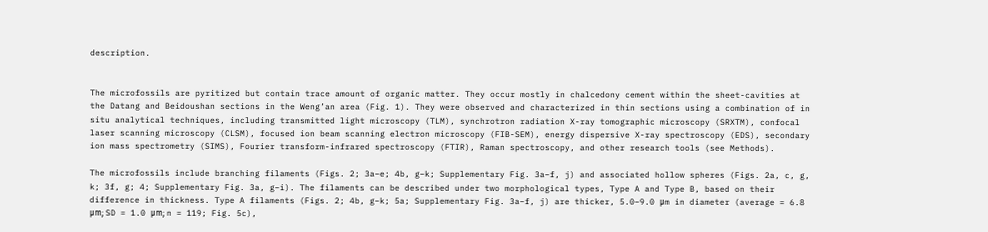description.


The microfossils are pyritized but contain trace amount of organic matter. They occur mostly in chalcedony cement within the sheet-cavities at the Datang and Beidoushan sections in the Weng’an area (Fig. 1). They were observed and characterized in thin sections using a combination of in situ analytical techniques, including transmitted light microscopy (TLM), synchrotron radiation X-ray tomographic microscopy (SRXTM), confocal laser scanning microscopy (CLSM), focused ion beam scanning electron microscopy (FIB-SEM), energy dispersive X-ray spectroscopy (EDS), secondary ion mass spectrometry (SIMS), Fourier transform-infrared spectroscopy (FTIR), Raman spectroscopy, and other research tools (see Methods).

The microfossils include branching filaments (Figs. 2; 3a–e; 4b, g–k; Supplementary Fig. 3a–f, j) and associated hollow spheres (Figs. 2a, c, g, k; 3f, g; 4; Supplementary Fig. 3a, g–i). The filaments can be described under two morphological types, Type A and Type B, based on their difference in thickness. Type A filaments (Figs. 2; 4b, g–k; 5a; Supplementary Fig. 3a–f, j) are thicker, 5.0–9.0 μm in diameter (average = 6.8 μm; SD = 1.0 μm; n = 119; Fig. 5c),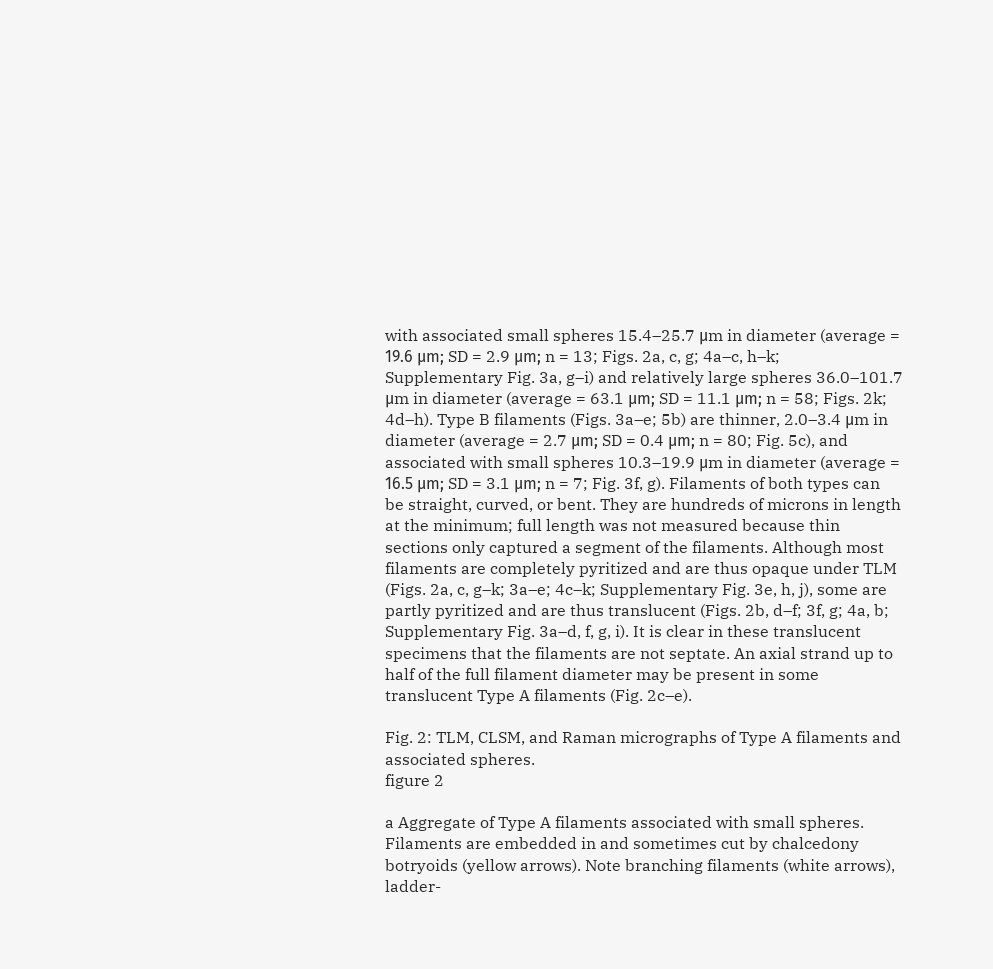with associated small spheres 15.4–25.7 μm in diameter (average = 19.6 μm; SD = 2.9 μm; n = 13; Figs. 2a, c, g; 4a–c, h–k; Supplementary Fig. 3a, g–i) and relatively large spheres 36.0–101.7 μm in diameter (average = 63.1 μm; SD = 11.1 μm; n = 58; Figs. 2k; 4d–h). Type B filaments (Figs. 3a–e; 5b) are thinner, 2.0–3.4 μm in diameter (average = 2.7 μm; SD = 0.4 μm; n = 80; Fig. 5c), and associated with small spheres 10.3–19.9 μm in diameter (average = 16.5 μm; SD = 3.1 μm; n = 7; Fig. 3f, g). Filaments of both types can be straight, curved, or bent. They are hundreds of microns in length at the minimum; full length was not measured because thin sections only captured a segment of the filaments. Although most filaments are completely pyritized and are thus opaque under TLM (Figs. 2a, c, g–k; 3a–e; 4c–k; Supplementary Fig. 3e, h, j), some are partly pyritized and are thus translucent (Figs. 2b, d–f; 3f, g; 4a, b; Supplementary Fig. 3a–d, f, g, i). It is clear in these translucent specimens that the filaments are not septate. An axial strand up to half of the full filament diameter may be present in some translucent Type A filaments (Fig. 2c–e).

Fig. 2: TLM, CLSM, and Raman micrographs of Type A filaments and associated spheres.
figure 2

a Aggregate of Type A filaments associated with small spheres. Filaments are embedded in and sometimes cut by chalcedony botryoids (yellow arrows). Note branching filaments (white arrows), ladder-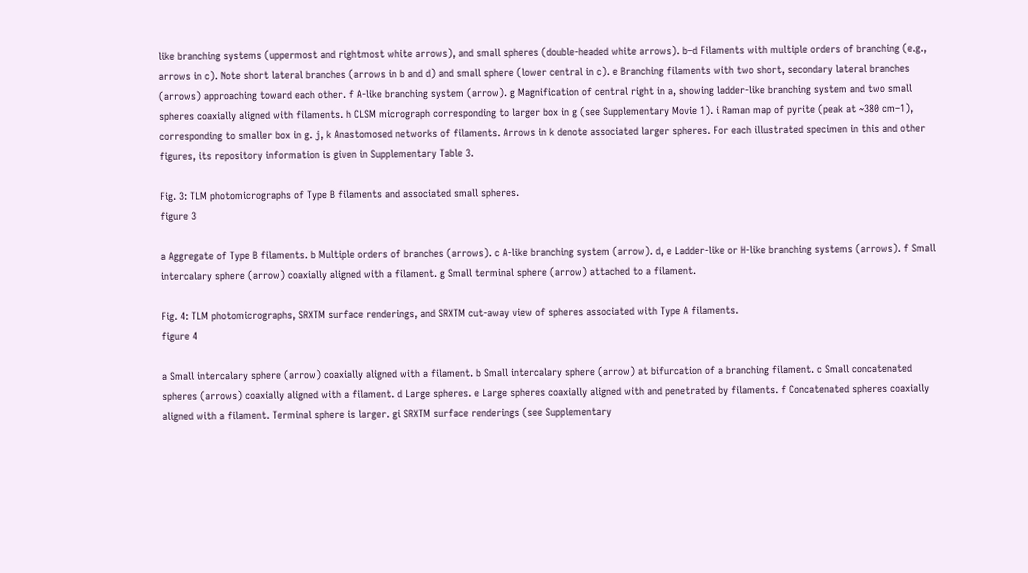like branching systems (uppermost and rightmost white arrows), and small spheres (double-headed white arrows). b–d Filaments with multiple orders of branching (e.g., arrows in c). Note short lateral branches (arrows in b and d) and small sphere (lower central in c). e Branching filaments with two short, secondary lateral branches (arrows) approaching toward each other. f A-like branching system (arrow). g Magnification of central right in a, showing ladder-like branching system and two small spheres coaxially aligned with filaments. h CLSM micrograph corresponding to larger box in g (see Supplementary Movie 1). i Raman map of pyrite (peak at ~380 cm–1), corresponding to smaller box in g. j, k Anastomosed networks of filaments. Arrows in k denote associated larger spheres. For each illustrated specimen in this and other figures, its repository information is given in Supplementary Table 3.

Fig. 3: TLM photomicrographs of Type B filaments and associated small spheres.
figure 3

a Aggregate of Type B filaments. b Multiple orders of branches (arrows). c A-like branching system (arrow). d, e Ladder-like or H-like branching systems (arrows). f Small intercalary sphere (arrow) coaxially aligned with a filament. g Small terminal sphere (arrow) attached to a filament.

Fig. 4: TLM photomicrographs, SRXTM surface renderings, and SRXTM cut-away view of spheres associated with Type A filaments.
figure 4

a Small intercalary sphere (arrow) coaxially aligned with a filament. b Small intercalary sphere (arrow) at bifurcation of a branching filament. c Small concatenated spheres (arrows) coaxially aligned with a filament. d Large spheres. e Large spheres coaxially aligned with and penetrated by filaments. f Concatenated spheres coaxially aligned with a filament. Terminal sphere is larger. gi SRXTM surface renderings (see Supplementary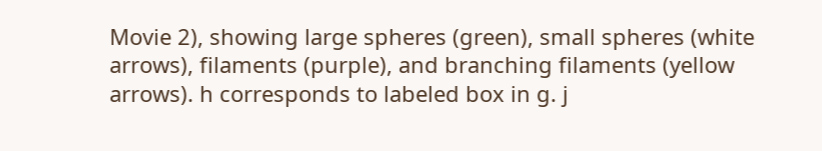Movie 2), showing large spheres (green), small spheres (white arrows), filaments (purple), and branching filaments (yellow arrows). h corresponds to labeled box in g. j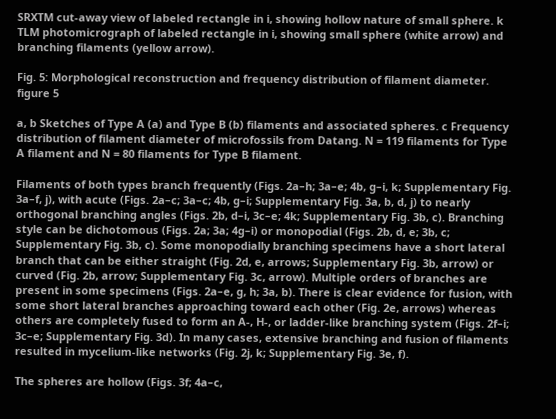SRXTM cut-away view of labeled rectangle in i, showing hollow nature of small sphere. k TLM photomicrograph of labeled rectangle in i, showing small sphere (white arrow) and branching filaments (yellow arrow).

Fig. 5: Morphological reconstruction and frequency distribution of filament diameter.
figure 5

a, b Sketches of Type A (a) and Type B (b) filaments and associated spheres. c Frequency distribution of filament diameter of microfossils from Datang. N = 119 filaments for Type A filament and N = 80 filaments for Type B filament.

Filaments of both types branch frequently (Figs. 2a–h; 3a–e; 4b, g–i, k; Supplementary Fig. 3a–f, j), with acute (Figs. 2a–c; 3a–c; 4b, g–i; Supplementary Fig. 3a, b, d, j) to nearly orthogonal branching angles (Figs. 2b, d–i, 3c–e; 4k; Supplementary Fig. 3b, c). Branching style can be dichotomous (Figs. 2a; 3a; 4g–i) or monopodial (Figs. 2b, d, e; 3b, c; Supplementary Fig. 3b, c). Some monopodially branching specimens have a short lateral branch that can be either straight (Fig. 2d, e, arrows; Supplementary Fig. 3b, arrow) or curved (Fig. 2b, arrow; Supplementary Fig. 3c, arrow). Multiple orders of branches are present in some specimens (Figs. 2a–e, g, h; 3a, b). There is clear evidence for fusion, with some short lateral branches approaching toward each other (Fig. 2e, arrows) whereas others are completely fused to form an A-, H-, or ladder-like branching system (Figs. 2f–i; 3c–e; Supplementary Fig. 3d). In many cases, extensive branching and fusion of filaments resulted in mycelium-like networks (Fig. 2j, k; Supplementary Fig. 3e, f).

The spheres are hollow (Figs. 3f; 4a–c,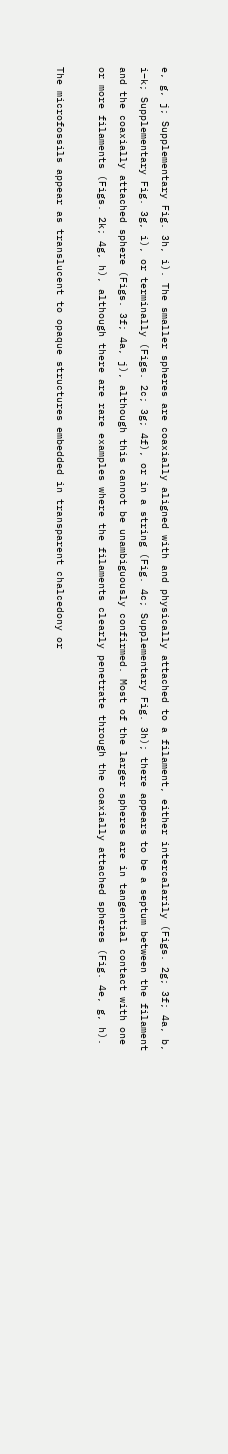e, g, j; Supplementary Fig. 3h, i). The smaller spheres are coaxially aligned with and physically attached to a filament, either intercalarily (Figs. 2g; 3f; 4a, b, i–k; Supplementary Fig. 3g, i), or terminally (Figs. 2c; 3g; 4f), or in a string (Fig. 4c; Supplementary Fig. 3h); there appears to be a septum between the filament and the coaxially attached sphere (Figs. 3f; 4a, j), although this cannot be unambiguously confirmed. Most of the larger spheres are in tangential contact with one or more filaments (Figs. 2k; 4g, h), although there are rare examples where the filaments clearly penetrate through the coaxially attached spheres (Fig. 4e, g, h).

The microfossils appear as translucent to opaque structures embedded in transparent chalcedony or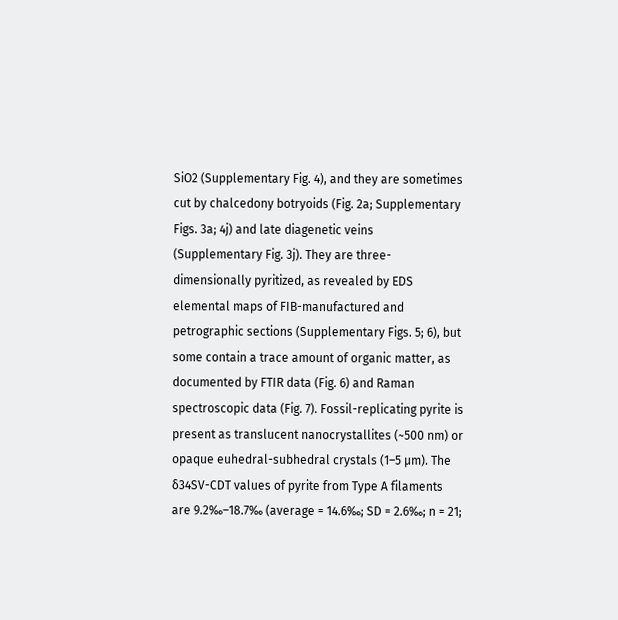SiO2 (Supplementary Fig. 4), and they are sometimes cut by chalcedony botryoids (Fig. 2a; Supplementary Figs. 3a; 4j) and late diagenetic veins (Supplementary Fig. 3j). They are three-dimensionally pyritized, as revealed by EDS elemental maps of FIB-manufactured and petrographic sections (Supplementary Figs. 5; 6), but some contain a trace amount of organic matter, as documented by FTIR data (Fig. 6) and Raman spectroscopic data (Fig. 7). Fossil-replicating pyrite is present as translucent nanocrystallites (~500 nm) or opaque euhedral-subhedral crystals (1–5 μm). The δ34SV-CDT values of pyrite from Type A filaments are 9.2‰–18.7‰ (average = 14.6‰; SD = 2.6‰; n = 21;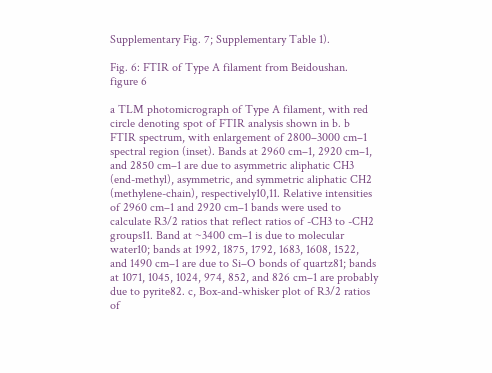Supplementary Fig. 7; Supplementary Table 1).

Fig. 6: FTIR of Type A filament from Beidoushan.
figure 6

a TLM photomicrograph of Type A filament, with red circle denoting spot of FTIR analysis shown in b. b FTIR spectrum, with enlargement of 2800–3000 cm–1 spectral region (inset). Bands at 2960 cm–1, 2920 cm–1, and 2850 cm–1 are due to asymmetric aliphatic CH3 (end-methyl), asymmetric, and symmetric aliphatic CH2 (methylene-chain), respectively10,11. Relative intensities of 2960 cm–1 and 2920 cm–1 bands were used to calculate R3/2 ratios that reflect ratios of -CH3 to -CH2 groups11. Band at ~3400 cm–1 is due to molecular water10; bands at 1992, 1875, 1792, 1683, 1608, 1522, and 1490 cm–1 are due to Si–O bonds of quartz81; bands at 1071, 1045, 1024, 974, 852, and 826 cm–1 are probably due to pyrite82. c, Box-and-whisker plot of R3/2 ratios of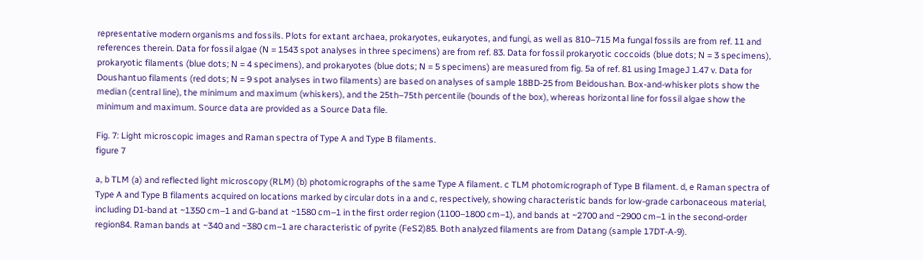representative modern organisms and fossils. Plots for extant archaea, prokaryotes, eukaryotes, and fungi, as well as 810–715 Ma fungal fossils are from ref. 11 and references therein. Data for fossil algae (N = 1543 spot analyses in three specimens) are from ref. 83. Data for fossil prokaryotic coccoids (blue dots; N = 3 specimens), prokaryotic filaments (blue dots; N = 4 specimens), and prokaryotes (blue dots; N = 5 specimens) are measured from fig. 5a of ref. 81 using ImageJ 1.47 v. Data for Doushantuo filaments (red dots; N = 9 spot analyses in two filaments) are based on analyses of sample 18BD-25 from Beidoushan. Box-and-whisker plots show the median (central line), the minimum and maximum (whiskers), and the 25th–75th percentile (bounds of the box), whereas horizontal line for fossil algae show the minimum and maximum. Source data are provided as a Source Data file.

Fig. 7: Light microscopic images and Raman spectra of Type A and Type B filaments.
figure 7

a, b TLM (a) and reflected light microscopy (RLM) (b) photomicrographs of the same Type A filament. c TLM photomicrograph of Type B filament. d, e Raman spectra of Type A and Type B filaments acquired on locations marked by circular dots in a and c, respectively, showing characteristic bands for low-grade carbonaceous material, including D1-band at ~1350 cm–1 and G-band at ~1580 cm–1 in the first order region (1100–1800 cm–1), and bands at ~2700 and ~2900 cm–1 in the second-order region84. Raman bands at ~340 and ~380 cm–1 are characteristic of pyrite (FeS2)85. Both analyzed filaments are from Datang (sample 17DT-A-9).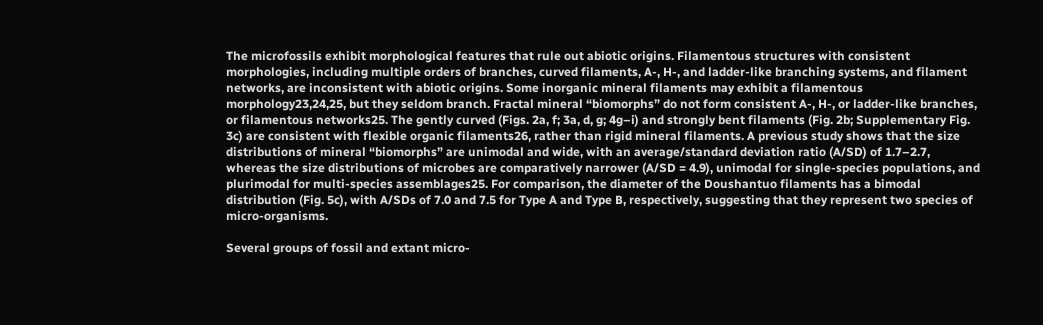The microfossils exhibit morphological features that rule out abiotic origins. Filamentous structures with consistent morphologies, including multiple orders of branches, curved filaments, A-, H-, and ladder-like branching systems, and filament networks, are inconsistent with abiotic origins. Some inorganic mineral filaments may exhibit a filamentous morphology23,24,25, but they seldom branch. Fractal mineral “biomorphs” do not form consistent A-, H-, or ladder-like branches, or filamentous networks25. The gently curved (Figs. 2a, f; 3a, d, g; 4g–i) and strongly bent filaments (Fig. 2b; Supplementary Fig. 3c) are consistent with flexible organic filaments26, rather than rigid mineral filaments. A previous study shows that the size distributions of mineral “biomorphs” are unimodal and wide, with an average/standard deviation ratio (A/SD) of 1.7–2.7, whereas the size distributions of microbes are comparatively narrower (A/SD = 4.9), unimodal for single-species populations, and plurimodal for multi-species assemblages25. For comparison, the diameter of the Doushantuo filaments has a bimodal distribution (Fig. 5c), with A/SDs of 7.0 and 7.5 for Type A and Type B, respectively, suggesting that they represent two species of micro-organisms.

Several groups of fossil and extant micro-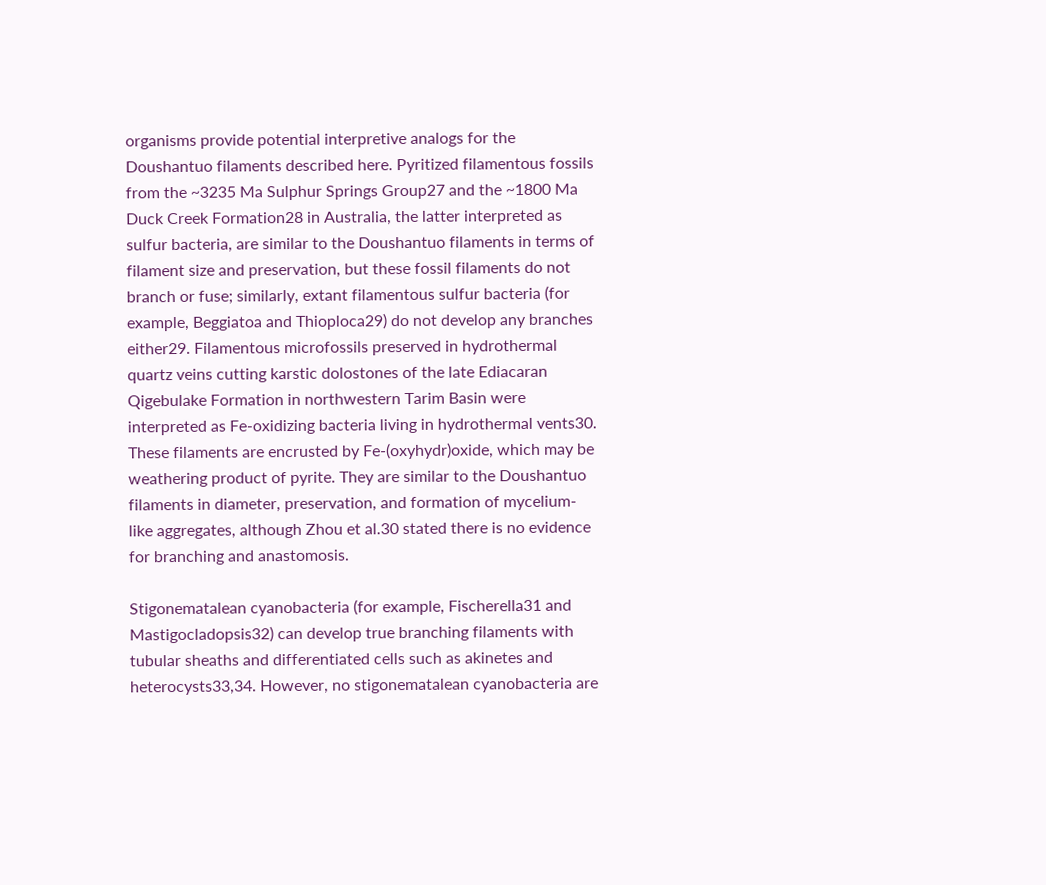organisms provide potential interpretive analogs for the Doushantuo filaments described here. Pyritized filamentous fossils from the ~3235 Ma Sulphur Springs Group27 and the ~1800 Ma Duck Creek Formation28 in Australia, the latter interpreted as sulfur bacteria, are similar to the Doushantuo filaments in terms of filament size and preservation, but these fossil filaments do not branch or fuse; similarly, extant filamentous sulfur bacteria (for example, Beggiatoa and Thioploca29) do not develop any branches either29. Filamentous microfossils preserved in hydrothermal quartz veins cutting karstic dolostones of the late Ediacaran Qigebulake Formation in northwestern Tarim Basin were interpreted as Fe-oxidizing bacteria living in hydrothermal vents30. These filaments are encrusted by Fe-(oxyhydr)oxide, which may be weathering product of pyrite. They are similar to the Doushantuo filaments in diameter, preservation, and formation of mycelium-like aggregates, although Zhou et al.30 stated there is no evidence for branching and anastomosis.

Stigonematalean cyanobacteria (for example, Fischerella31 and Mastigocladopsis32) can develop true branching filaments with tubular sheaths and differentiated cells such as akinetes and heterocysts33,34. However, no stigonematalean cyanobacteria are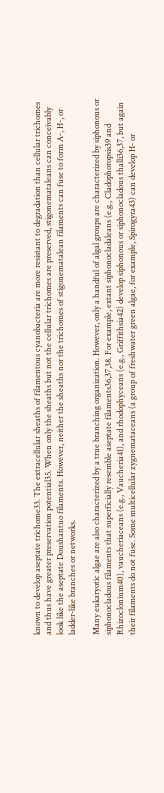known to develop aseptate trichome33. The extracellular sheaths of filamentous cyanobacteria are more resistant to degradation than cellular trichomes and thus have greater preservation potential35. When only the sheaths but not the cellular trichomes are preserved, stigonemataleans can conceivably look like the aseptate Doushantuo filaments. However, neither the sheaths nor the trichomes of stigonematalean filaments can fuse to form A-, H-, or ladder-like branches or networks.

Many eukaryotic algae are also characterized by a true branching organization. However, only a handful of algal groups are characterized by siphonous or siphonocladous filaments that superficially resemble aseptate filaments36,37,38. For example, extant siphonocladaleans (e.g., Cladophoropsis39 and Rhizoclonium40), vaucheriaceans (e.g., Vaucheria41), and rhodophyceans (e.g., Griffithsia42) develop siphonous or siphonocladous thalli36,37, but again their filaments do not fuse. Some multicellular zygnemataceans (a group of freshwater green algae, for example, Spirogyra43) can develop H- or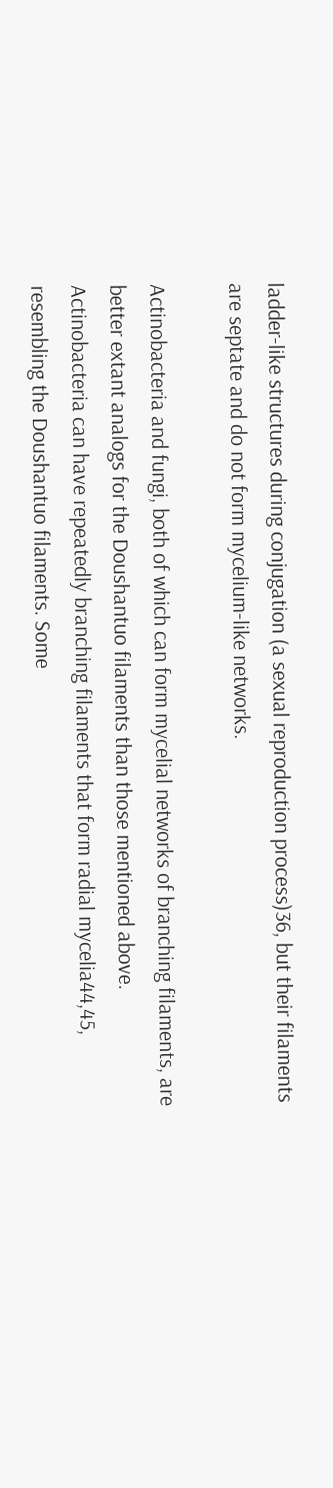ladder-like structures during conjugation (a sexual reproduction process)36, but their filaments are septate and do not form mycelium-like networks.

Actinobacteria and fungi, both of which can form mycelial networks of branching filaments, are better extant analogs for the Doushantuo filaments than those mentioned above. Actinobacteria can have repeatedly branching filaments that form radial mycelia44,45, resembling the Doushantuo filaments. Some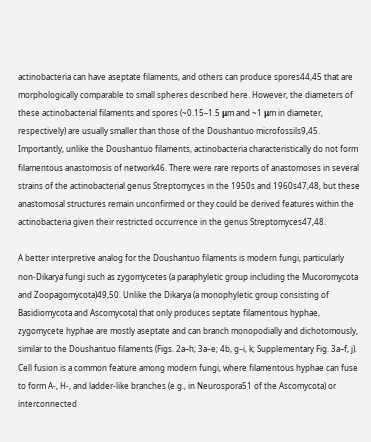actinobacteria can have aseptate filaments, and others can produce spores44,45 that are morphologically comparable to small spheres described here. However, the diameters of these actinobacterial filaments and spores (~0.15–1.5 μm and ~1 μm in diameter, respectively) are usually smaller than those of the Doushantuo microfossils9,45. Importantly, unlike the Doushantuo filaments, actinobacteria characteristically do not form filamentous anastomosis of network46. There were rare reports of anastomoses in several strains of the actinobacterial genus Streptomyces in the 1950s and 1960s47,48, but these anastomosal structures remain unconfirmed or they could be derived features within the actinobacteria given their restricted occurrence in the genus Streptomyces47,48.

A better interpretive analog for the Doushantuo filaments is modern fungi, particularly non-Dikarya fungi such as zygomycetes (a paraphyletic group including the Mucoromycota and Zoopagomycota)49,50. Unlike the Dikarya (a monophyletic group consisting of Basidiomycota and Ascomycota) that only produces septate filamentous hyphae, zygomycete hyphae are mostly aseptate and can branch monopodially and dichotomously, similar to the Doushantuo filaments (Figs. 2a–h; 3a–e; 4b, g–i, k; Supplementary Fig. 3a–f, j). Cell fusion is a common feature among modern fungi, where filamentous hyphae can fuse to form A-, H-, and ladder-like branches (e.g., in Neurospora51 of the Ascomycota) or interconnected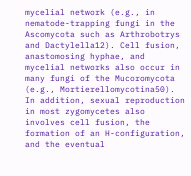mycelial network (e.g., in nematode-trapping fungi in the Ascomycota such as Arthrobotrys and Dactylella12). Cell fusion, anastomosing hyphae, and mycelial networks also occur in many fungi of the Mucoromycota (e.g., Mortierellomycotina50). In addition, sexual reproduction in most zygomycetes also involves cell fusion, the formation of an H-configuration, and the eventual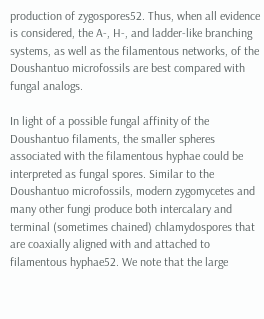production of zygospores52. Thus, when all evidence is considered, the A-, H-, and ladder-like branching systems, as well as the filamentous networks, of the Doushantuo microfossils are best compared with fungal analogs.

In light of a possible fungal affinity of the Doushantuo filaments, the smaller spheres associated with the filamentous hyphae could be interpreted as fungal spores. Similar to the Doushantuo microfossils, modern zygomycetes and many other fungi produce both intercalary and terminal (sometimes chained) chlamydospores that are coaxially aligned with and attached to filamentous hyphae52. We note that the large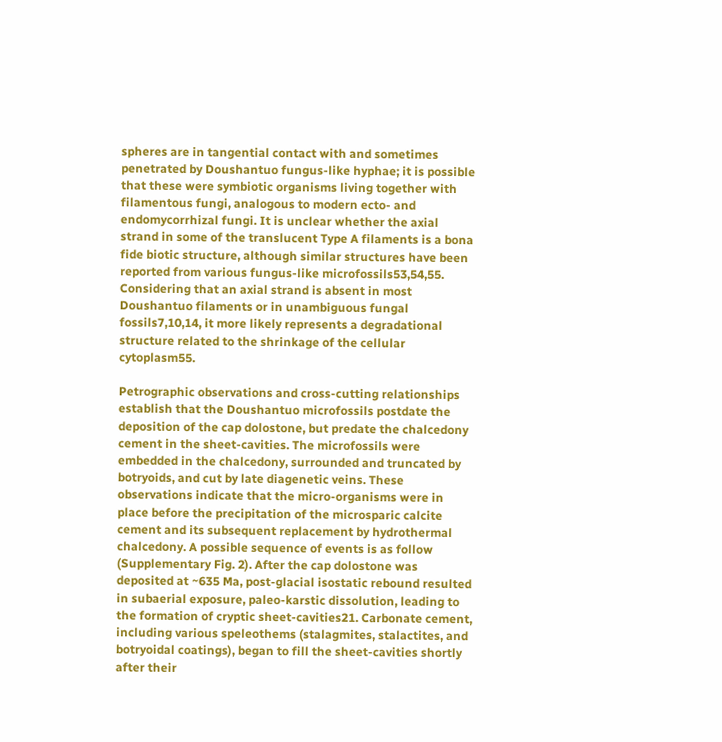spheres are in tangential contact with and sometimes penetrated by Doushantuo fungus-like hyphae; it is possible that these were symbiotic organisms living together with filamentous fungi, analogous to modern ecto- and endomycorrhizal fungi. It is unclear whether the axial strand in some of the translucent Type A filaments is a bona fide biotic structure, although similar structures have been reported from various fungus-like microfossils53,54,55. Considering that an axial strand is absent in most Doushantuo filaments or in unambiguous fungal fossils7,10,14, it more likely represents a degradational structure related to the shrinkage of the cellular cytoplasm55.

Petrographic observations and cross-cutting relationships establish that the Doushantuo microfossils postdate the deposition of the cap dolostone, but predate the chalcedony cement in the sheet-cavities. The microfossils were embedded in the chalcedony, surrounded and truncated by botryoids, and cut by late diagenetic veins. These observations indicate that the micro-organisms were in place before the precipitation of the microsparic calcite cement and its subsequent replacement by hydrothermal chalcedony. A possible sequence of events is as follow (Supplementary Fig. 2). After the cap dolostone was deposited at ~635 Ma, post-glacial isostatic rebound resulted in subaerial exposure, paleo-karstic dissolution, leading to the formation of cryptic sheet-cavities21. Carbonate cement, including various speleothems (stalagmites, stalactites, and botryoidal coatings), began to fill the sheet-cavities shortly after their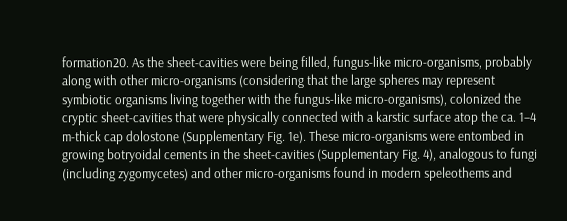formation20. As the sheet-cavities were being filled, fungus-like micro-organisms, probably along with other micro-organisms (considering that the large spheres may represent symbiotic organisms living together with the fungus-like micro-organisms), colonized the cryptic sheet-cavities that were physically connected with a karstic surface atop the ca. 1–4 m-thick cap dolostone (Supplementary Fig. 1e). These micro-organisms were entombed in growing botryoidal cements in the sheet-cavities (Supplementary Fig. 4), analogous to fungi (including zygomycetes) and other micro-organisms found in modern speleothems and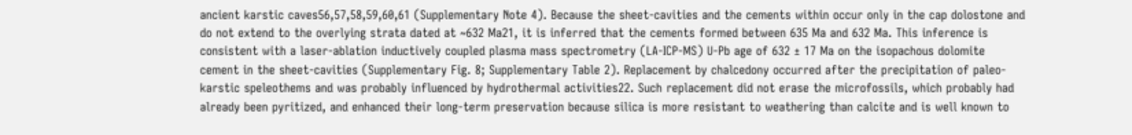ancient karstic caves56,57,58,59,60,61 (Supplementary Note 4). Because the sheet-cavities and the cements within occur only in the cap dolostone and do not extend to the overlying strata dated at ~632 Ma21, it is inferred that the cements formed between 635 Ma and 632 Ma. This inference is consistent with a laser-ablation inductively coupled plasma mass spectrometry (LA-ICP-MS) U-Pb age of 632 ± 17 Ma on the isopachous dolomite cement in the sheet-cavities (Supplementary Fig. 8; Supplementary Table 2). Replacement by chalcedony occurred after the precipitation of paleo-karstic speleothems and was probably influenced by hydrothermal activities22. Such replacement did not erase the microfossils, which probably had already been pyritized, and enhanced their long-term preservation because silica is more resistant to weathering than calcite and is well known to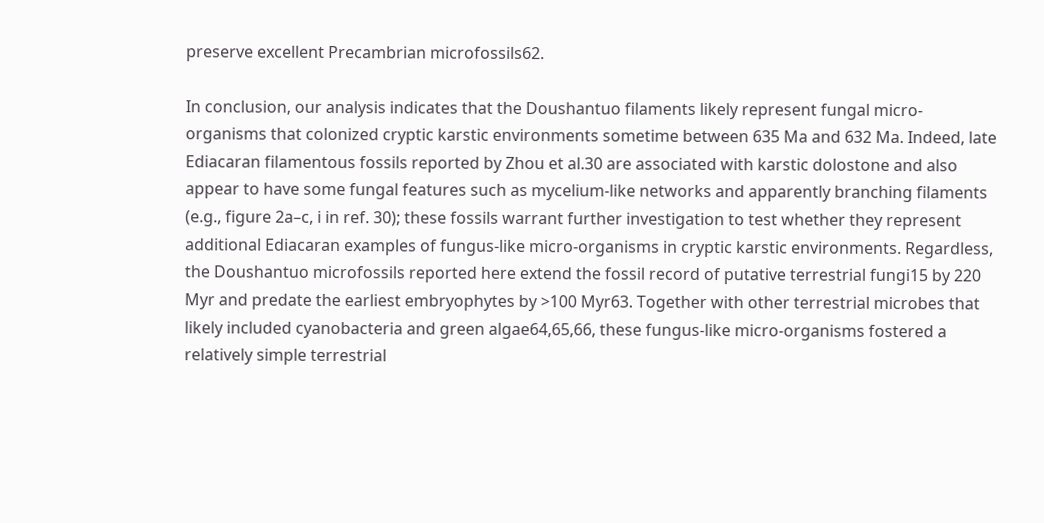preserve excellent Precambrian microfossils62.

In conclusion, our analysis indicates that the Doushantuo filaments likely represent fungal micro-organisms that colonized cryptic karstic environments sometime between 635 Ma and 632 Ma. Indeed, late Ediacaran filamentous fossils reported by Zhou et al.30 are associated with karstic dolostone and also appear to have some fungal features such as mycelium-like networks and apparently branching filaments (e.g., figure 2a–c, i in ref. 30); these fossils warrant further investigation to test whether they represent additional Ediacaran examples of fungus-like micro-organisms in cryptic karstic environments. Regardless, the Doushantuo microfossils reported here extend the fossil record of putative terrestrial fungi15 by 220 Myr and predate the earliest embryophytes by >100 Myr63. Together with other terrestrial microbes that likely included cyanobacteria and green algae64,65,66, these fungus-like micro-organisms fostered a relatively simple terrestrial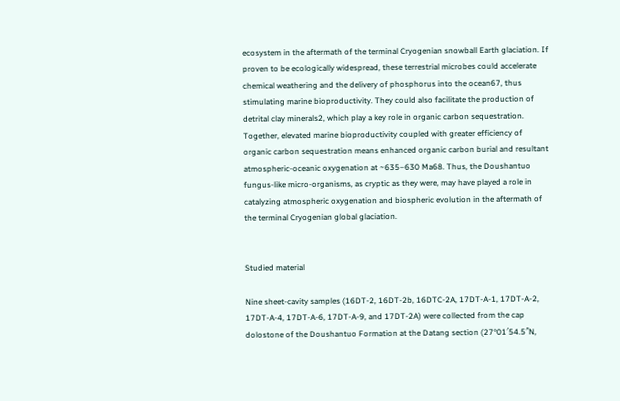ecosystem in the aftermath of the terminal Cryogenian snowball Earth glaciation. If proven to be ecologically widespread, these terrestrial microbes could accelerate chemical weathering and the delivery of phosphorus into the ocean67, thus stimulating marine bioproductivity. They could also facilitate the production of detrital clay minerals2, which play a key role in organic carbon sequestration. Together, elevated marine bioproductivity coupled with greater efficiency of organic carbon sequestration means enhanced organic carbon burial and resultant atmospheric-oceanic oxygenation at ~635–630 Ma68. Thus, the Doushantuo fungus-like micro-organisms, as cryptic as they were, may have played a role in catalyzing atmospheric oxygenation and biospheric evolution in the aftermath of the terminal Cryogenian global glaciation.


Studied material

Nine sheet-cavity samples (16DT-2, 16DT-2b, 16DTC-2A, 17DT-A-1, 17DT-A-2, 17DT-A-4, 17DT-A-6, 17DT-A-9, and 17DT-2A) were collected from the cap dolostone of the Doushantuo Formation at the Datang section (27°01′54.5″N,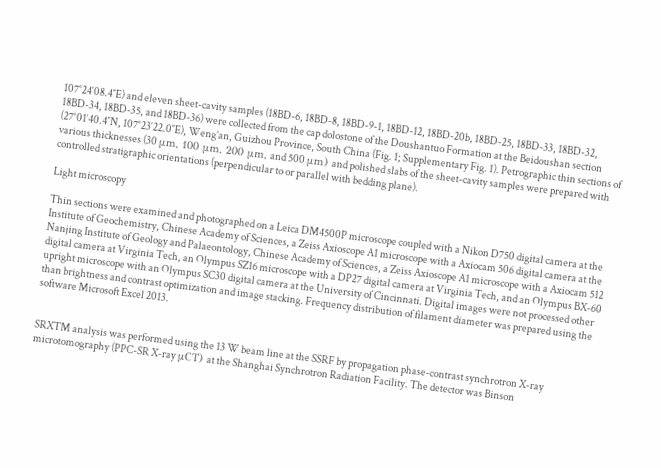107°24′08.4″E) and eleven sheet-cavity samples (18BD-6, 18BD-8, 18BD-9-1, 18BD-12, 18BD-20b, 18BD-25, 18BD-33, 18BD-32, 18BD-34, 18BD-35, and 18BD-36) were collected from the cap dolostone of the Doushantuo Formation at the Beidoushan section (27°01′40.4″N, 107°23′22.0″E), Weng’an, Guizhou Province, South China (Fig. 1; Supplementary Fig. 1). Petrographic thin sections of various thicknesses (30 μm, 100 μm, 200 μm, and 500 μm) and polished slabs of the sheet-cavity samples were prepared with controlled stratigraphic orientations (perpendicular to or parallel with bedding plane).

Light microscopy

Thin sections were examined and photographed on a Leica DM4500P microscope coupled with a Nikon D750 digital camera at the Institute of Geochemistry, Chinese Academy of Sciences, a Zeiss Axioscope A1 microscope with a Axiocam 506 digital camera at the Nanjing Institute of Geology and Palaeontology, Chinese Academy of Sciences, a Zeiss Axioscope A1 microscope with a Axiocam 512 digital camera at Virginia Tech, an Olympus SZ16 microscope with a DP27 digital camera at Virginia Tech, and an Olympus BX-60 upright microscope with an Olympus SC30 digital camera at the University of Cincinnati. Digital images were not processed other than brightness and contrast optimization and image stacking. Frequency distribution of filament diameter was prepared using the software Microsoft Excel 2013.


SRXTM analysis was performed using the 13 W beam line at the SSRF by propagation phase-contrast synchrotron X-ray microtomography (PPC-SR X-ray μCT) at the Shanghai Synchrotron Radiation Facility. The detector was Binson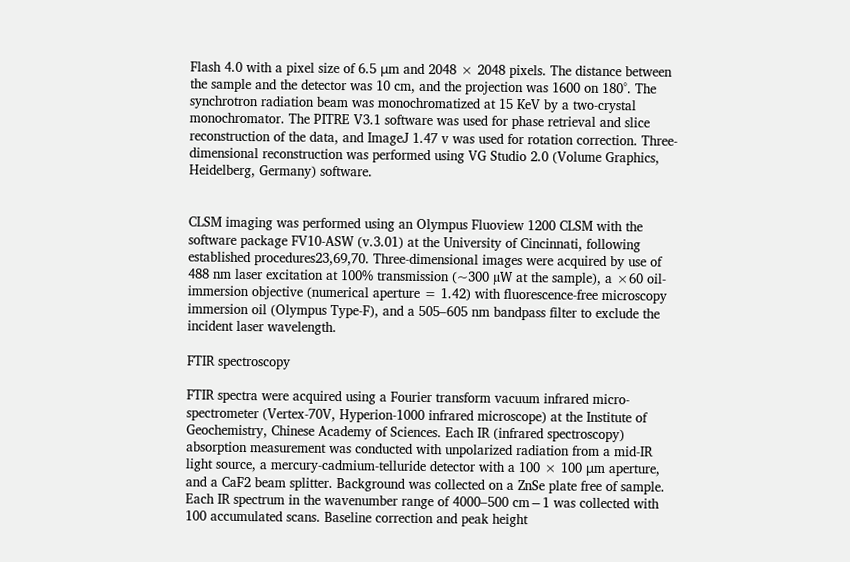Flash 4.0 with a pixel size of 6.5 μm and 2048 × 2048 pixels. The distance between the sample and the detector was 10 cm, and the projection was 1600 on 180°. The synchrotron radiation beam was monochromatized at 15 KeV by a two-crystal monochromator. The PITRE V3.1 software was used for phase retrieval and slice reconstruction of the data, and ImageJ 1.47 v was used for rotation correction. Three-dimensional reconstruction was performed using VG Studio 2.0 (Volume Graphics, Heidelberg, Germany) software.


CLSM imaging was performed using an Olympus Fluoview 1200 CLSM with the software package FV10-ASW (v.3.01) at the University of Cincinnati, following established procedures23,69,70. Three-dimensional images were acquired by use of 488 nm laser excitation at 100% transmission (~300 µW at the sample), a ×60 oil-immersion objective (numerical aperture = 1.42) with fluorescence-free microscopy immersion oil (Olympus Type-F), and a 505–605 nm bandpass filter to exclude the incident laser wavelength.

FTIR spectroscopy

FTIR spectra were acquired using a Fourier transform vacuum infrared micro-spectrometer (Vertex-70V, Hyperion-1000 infrared microscope) at the Institute of Geochemistry, Chinese Academy of Sciences. Each IR (infrared spectroscopy) absorption measurement was conducted with unpolarized radiation from a mid-IR light source, a mercury-cadmium-telluride detector with a 100 × 100 μm aperture, and a CaF2 beam splitter. Background was collected on a ZnSe plate free of sample. Each IR spectrum in the wavenumber range of 4000–500 cm−1 was collected with 100 accumulated scans. Baseline correction and peak height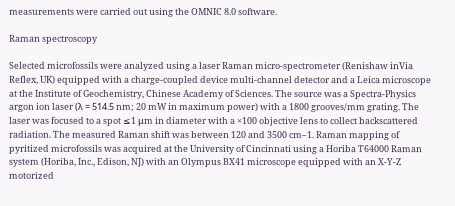measurements were carried out using the OMNIC 8.0 software.

Raman spectroscopy

Selected microfossils were analyzed using a laser Raman micro-spectrometer (Renishaw inVia Reflex, UK) equipped with a charge-coupled device multi-channel detector and a Leica microscope at the Institute of Geochemistry, Chinese Academy of Sciences. The source was a Spectra-Physics argon ion laser (λ = 514.5 nm; 20 mW in maximum power) with a 1800 grooves/mm grating. The laser was focused to a spot ≤1 μm in diameter with a ×100 objective lens to collect backscattered radiation. The measured Raman shift was between 120 and 3500 cm–1. Raman mapping of pyritized microfossils was acquired at the University of Cincinnati using a Horiba T64000 Raman system (Horiba, Inc., Edison, NJ) with an Olympus BX41 microscope equipped with an X-Y-Z motorized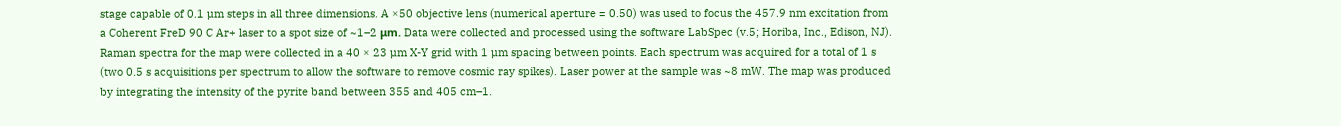stage capable of 0.1 µm steps in all three dimensions. A ×50 objective lens (numerical aperture = 0.50) was used to focus the 457.9 nm excitation from a Coherent FreD 90 C Ar+ laser to a spot size of ~1–2 μm. Data were collected and processed using the software LabSpec (v.5; Horiba, Inc., Edison, NJ). Raman spectra for the map were collected in a 40 × 23 µm X-Y grid with 1 µm spacing between points. Each spectrum was acquired for a total of 1 s (two 0.5 s acquisitions per spectrum to allow the software to remove cosmic ray spikes). Laser power at the sample was ~8 mW. The map was produced by integrating the intensity of the pyrite band between 355 and 405 cm–1.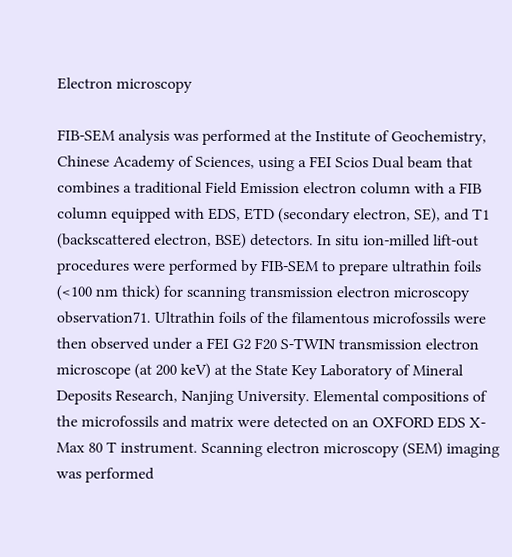Electron microscopy

FIB-SEM analysis was performed at the Institute of Geochemistry, Chinese Academy of Sciences, using a FEI Scios Dual beam that combines a traditional Field Emission electron column with a FIB column equipped with EDS, ETD (secondary electron, SE), and T1 (backscattered electron, BSE) detectors. In situ ion-milled lift-out procedures were performed by FIB-SEM to prepare ultrathin foils (<100 nm thick) for scanning transmission electron microscopy observation71. Ultrathin foils of the filamentous microfossils were then observed under a FEI G2 F20 S-TWIN transmission electron microscope (at 200 keV) at the State Key Laboratory of Mineral Deposits Research, Nanjing University. Elemental compositions of the microfossils and matrix were detected on an OXFORD EDS X-Max 80 T instrument. Scanning electron microscopy (SEM) imaging was performed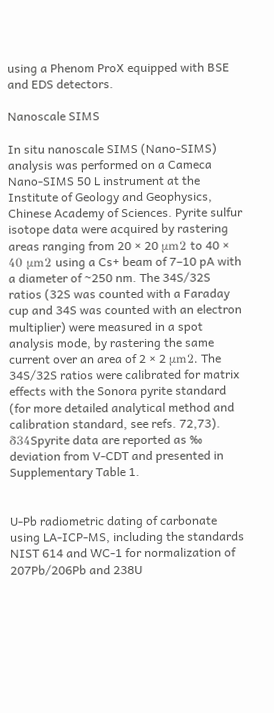using a Phenom ProX equipped with BSE and EDS detectors.

Nanoscale SIMS

In situ nanoscale SIMS (Nano-SIMS) analysis was performed on a Cameca Nano-SIMS 50 L instrument at the Institute of Geology and Geophysics, Chinese Academy of Sciences. Pyrite sulfur isotope data were acquired by rastering areas ranging from 20 × 20 μm2 to 40 × 40 μm2 using a Cs+ beam of 7–10 pA with a diameter of ~250 nm. The 34S/32S ratios (32S was counted with a Faraday cup and 34S was counted with an electron multiplier) were measured in a spot analysis mode, by rastering the same current over an area of 2 × 2 μm2. The 34S/32S ratios were calibrated for matrix effects with the Sonora pyrite standard (for more detailed analytical method and calibration standard, see refs. 72,73). δ34Spyrite data are reported as ‰ deviation from V-CDT and presented in Supplementary Table 1.


U-Pb radiometric dating of carbonate using LA-ICP-MS, including the standards NIST 614 and WC-1 for normalization of 207Pb/206Pb and 238U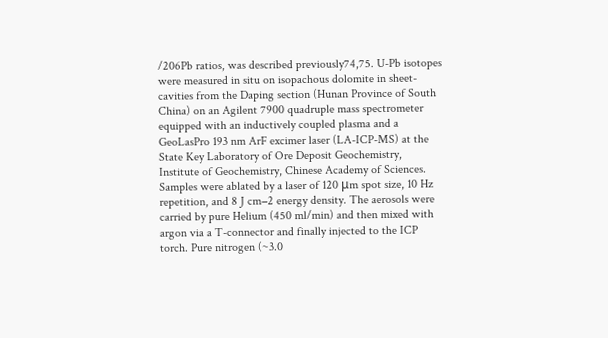/206Pb ratios, was described previously74,75. U-Pb isotopes were measured in situ on isopachous dolomite in sheet-cavities from the Daping section (Hunan Province of South China) on an Agilent 7900 quadruple mass spectrometer equipped with an inductively coupled plasma and a GeoLasPro 193 nm ArF excimer laser (LA-ICP-MS) at the State Key Laboratory of Ore Deposit Geochemistry, Institute of Geochemistry, Chinese Academy of Sciences. Samples were ablated by a laser of 120 μm spot size, 10 Hz repetition, and 8 J cm−2 energy density. The aerosols were carried by pure Helium (450 ml/min) and then mixed with argon via a T-connector and finally injected to the ICP torch. Pure nitrogen (~3.0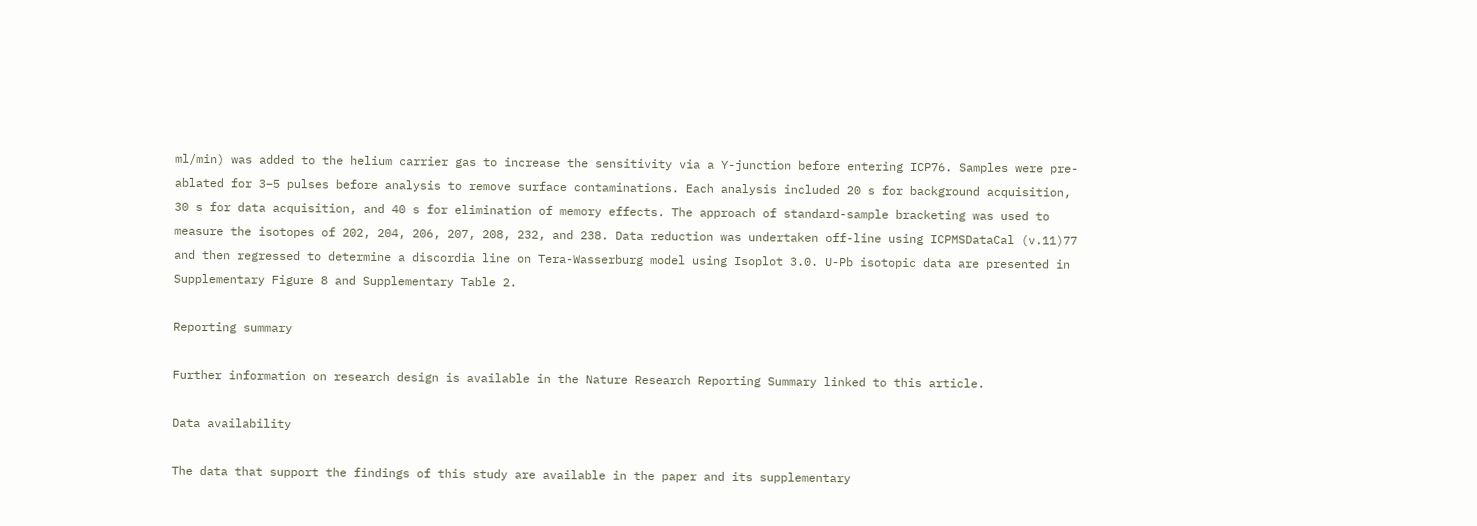ml/min) was added to the helium carrier gas to increase the sensitivity via a Y-junction before entering ICP76. Samples were pre-ablated for 3–5 pulses before analysis to remove surface contaminations. Each analysis included 20 s for background acquisition, 30 s for data acquisition, and 40 s for elimination of memory effects. The approach of standard-sample bracketing was used to measure the isotopes of 202, 204, 206, 207, 208, 232, and 238. Data reduction was undertaken off-line using ICPMSDataCal (v.11)77 and then regressed to determine a discordia line on Tera-Wasserburg model using Isoplot 3.0. U-Pb isotopic data are presented in Supplementary Figure 8 and Supplementary Table 2.

Reporting summary

Further information on research design is available in the Nature Research Reporting Summary linked to this article.

Data availability

The data that support the findings of this study are available in the paper and its supplementary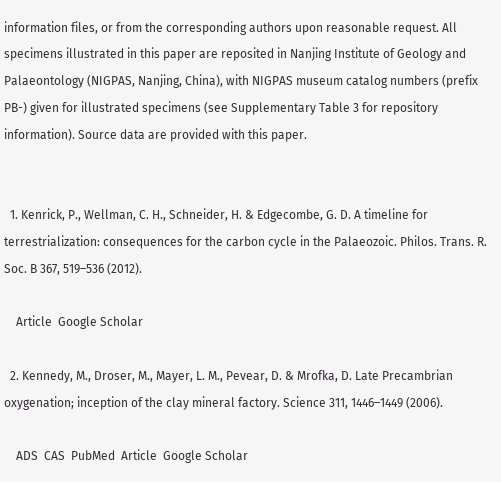information files, or from the corresponding authors upon reasonable request. All specimens illustrated in this paper are reposited in Nanjing Institute of Geology and Palaeontology (NIGPAS, Nanjing, China), with NIGPAS museum catalog numbers (prefix PB-) given for illustrated specimens (see Supplementary Table 3 for repository information). Source data are provided with this paper.


  1. Kenrick, P., Wellman, C. H., Schneider, H. & Edgecombe, G. D. A timeline for terrestrialization: consequences for the carbon cycle in the Palaeozoic. Philos. Trans. R. Soc. B 367, 519–536 (2012).

    Article  Google Scholar

  2. Kennedy, M., Droser, M., Mayer, L. M., Pevear, D. & Mrofka, D. Late Precambrian oxygenation; inception of the clay mineral factory. Science 311, 1446–1449 (2006).

    ADS  CAS  PubMed  Article  Google Scholar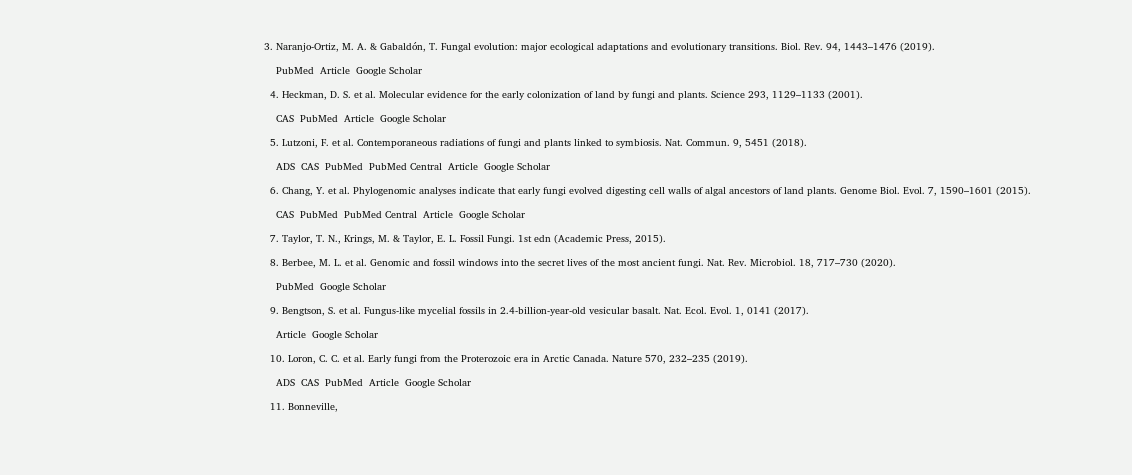3. Naranjo-Ortiz, M. A. & Gabaldón, T. Fungal evolution: major ecological adaptations and evolutionary transitions. Biol. Rev. 94, 1443–1476 (2019).

    PubMed  Article  Google Scholar

  4. Heckman, D. S. et al. Molecular evidence for the early colonization of land by fungi and plants. Science 293, 1129–1133 (2001).

    CAS  PubMed  Article  Google Scholar

  5. Lutzoni, F. et al. Contemporaneous radiations of fungi and plants linked to symbiosis. Nat. Commun. 9, 5451 (2018).

    ADS  CAS  PubMed  PubMed Central  Article  Google Scholar

  6. Chang, Y. et al. Phylogenomic analyses indicate that early fungi evolved digesting cell walls of algal ancestors of land plants. Genome Biol. Evol. 7, 1590–1601 (2015).

    CAS  PubMed  PubMed Central  Article  Google Scholar

  7. Taylor, T. N., Krings, M. & Taylor, E. L. Fossil Fungi. 1st edn (Academic Press, 2015).

  8. Berbee, M. L. et al. Genomic and fossil windows into the secret lives of the most ancient fungi. Nat. Rev. Microbiol. 18, 717–730 (2020).

    PubMed  Google Scholar

  9. Bengtson, S. et al. Fungus-like mycelial fossils in 2.4-billion-year-old vesicular basalt. Nat. Ecol. Evol. 1, 0141 (2017).

    Article  Google Scholar

  10. Loron, C. C. et al. Early fungi from the Proterozoic era in Arctic Canada. Nature 570, 232–235 (2019).

    ADS  CAS  PubMed  Article  Google Scholar

  11. Bonneville,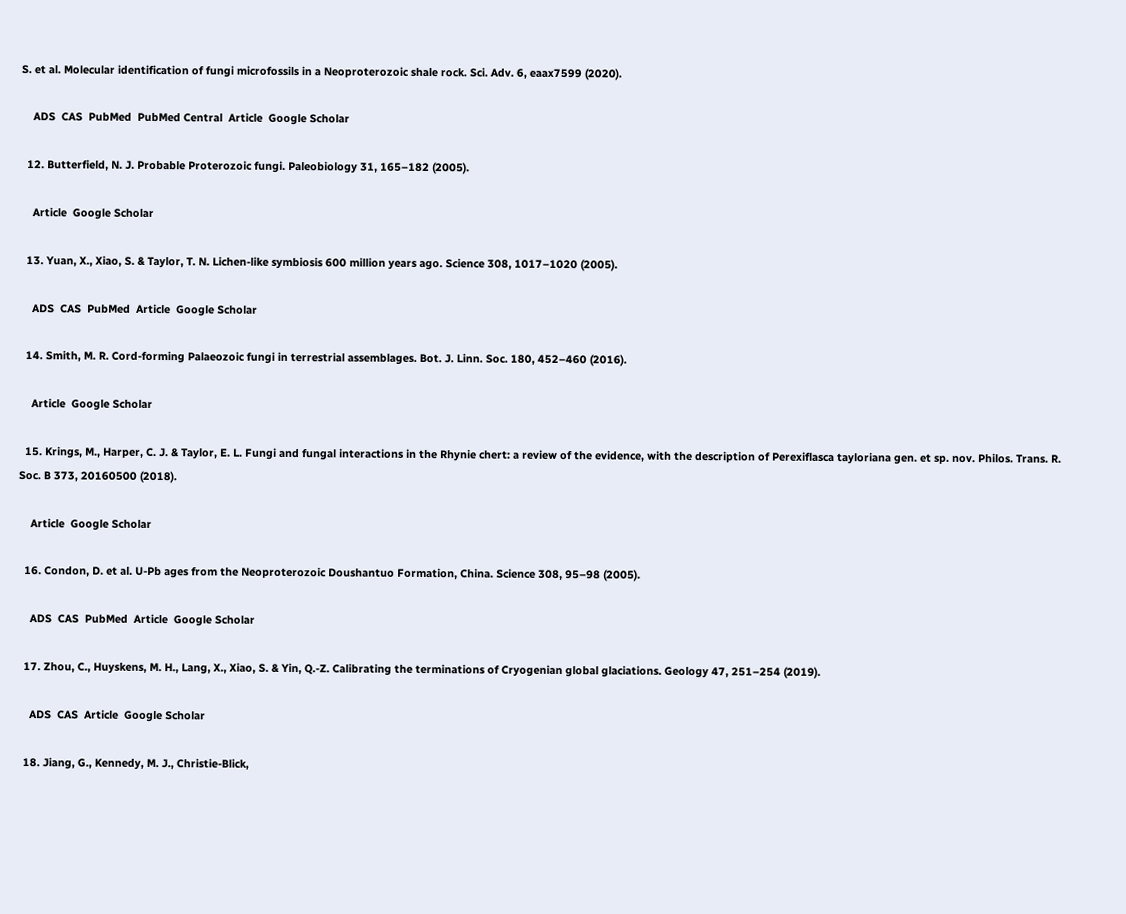S. et al. Molecular identification of fungi microfossils in a Neoproterozoic shale rock. Sci. Adv. 6, eaax7599 (2020).

    ADS  CAS  PubMed  PubMed Central  Article  Google Scholar

  12. Butterfield, N. J. Probable Proterozoic fungi. Paleobiology 31, 165–182 (2005).

    Article  Google Scholar

  13. Yuan, X., Xiao, S. & Taylor, T. N. Lichen-like symbiosis 600 million years ago. Science 308, 1017–1020 (2005).

    ADS  CAS  PubMed  Article  Google Scholar

  14. Smith, M. R. Cord-forming Palaeozoic fungi in terrestrial assemblages. Bot. J. Linn. Soc. 180, 452–460 (2016).

    Article  Google Scholar

  15. Krings, M., Harper, C. J. & Taylor, E. L. Fungi and fungal interactions in the Rhynie chert: a review of the evidence, with the description of Perexiflasca tayloriana gen. et sp. nov. Philos. Trans. R. Soc. B 373, 20160500 (2018).

    Article  Google Scholar

  16. Condon, D. et al. U-Pb ages from the Neoproterozoic Doushantuo Formation, China. Science 308, 95–98 (2005).

    ADS  CAS  PubMed  Article  Google Scholar

  17. Zhou, C., Huyskens, M. H., Lang, X., Xiao, S. & Yin, Q.-Z. Calibrating the terminations of Cryogenian global glaciations. Geology 47, 251–254 (2019).

    ADS  CAS  Article  Google Scholar

  18. Jiang, G., Kennedy, M. J., Christie-Blick,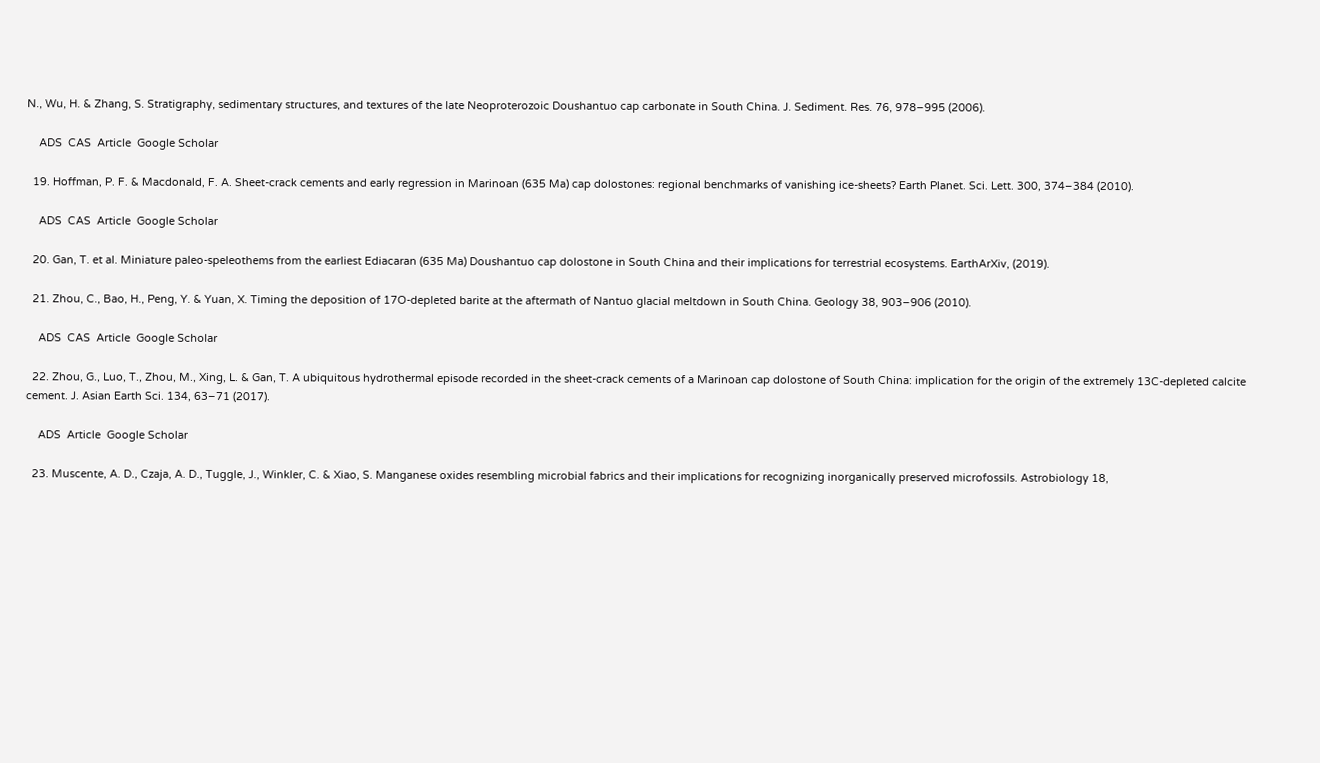N., Wu, H. & Zhang, S. Stratigraphy, sedimentary structures, and textures of the late Neoproterozoic Doushantuo cap carbonate in South China. J. Sediment. Res. 76, 978–995 (2006).

    ADS  CAS  Article  Google Scholar

  19. Hoffman, P. F. & Macdonald, F. A. Sheet-crack cements and early regression in Marinoan (635 Ma) cap dolostones: regional benchmarks of vanishing ice-sheets? Earth Planet. Sci. Lett. 300, 374–384 (2010).

    ADS  CAS  Article  Google Scholar

  20. Gan, T. et al. Miniature paleo-speleothems from the earliest Ediacaran (635 Ma) Doushantuo cap dolostone in South China and their implications for terrestrial ecosystems. EarthArXiv, (2019).

  21. Zhou, C., Bao, H., Peng, Y. & Yuan, X. Timing the deposition of 17O-depleted barite at the aftermath of Nantuo glacial meltdown in South China. Geology 38, 903–906 (2010).

    ADS  CAS  Article  Google Scholar

  22. Zhou, G., Luo, T., Zhou, M., Xing, L. & Gan, T. A ubiquitous hydrothermal episode recorded in the sheet-crack cements of a Marinoan cap dolostone of South China: implication for the origin of the extremely 13C-depleted calcite cement. J. Asian Earth Sci. 134, 63–71 (2017).

    ADS  Article  Google Scholar

  23. Muscente, A. D., Czaja, A. D., Tuggle, J., Winkler, C. & Xiao, S. Manganese oxides resembling microbial fabrics and their implications for recognizing inorganically preserved microfossils. Astrobiology 18,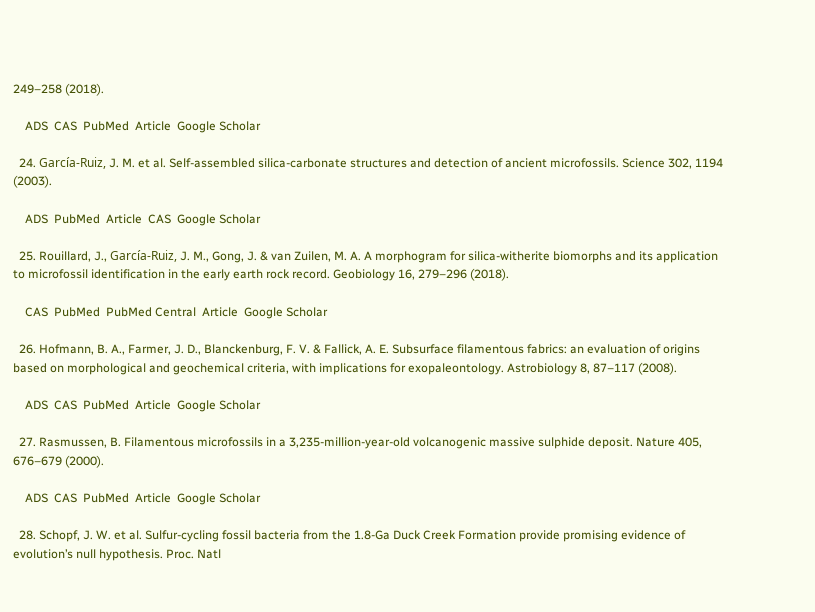249–258 (2018).

    ADS  CAS  PubMed  Article  Google Scholar

  24. García-Ruiz, J. M. et al. Self-assembled silica-carbonate structures and detection of ancient microfossils. Science 302, 1194 (2003).

    ADS  PubMed  Article  CAS  Google Scholar

  25. Rouillard, J., García-Ruiz, J. M., Gong, J. & van Zuilen, M. A. A morphogram for silica-witherite biomorphs and its application to microfossil identification in the early earth rock record. Geobiology 16, 279–296 (2018).

    CAS  PubMed  PubMed Central  Article  Google Scholar

  26. Hofmann, B. A., Farmer, J. D., Blanckenburg, F. V. & Fallick, A. E. Subsurface filamentous fabrics: an evaluation of origins based on morphological and geochemical criteria, with implications for exopaleontology. Astrobiology 8, 87–117 (2008).

    ADS  CAS  PubMed  Article  Google Scholar

  27. Rasmussen, B. Filamentous microfossils in a 3,235-million-year-old volcanogenic massive sulphide deposit. Nature 405, 676–679 (2000).

    ADS  CAS  PubMed  Article  Google Scholar

  28. Schopf, J. W. et al. Sulfur-cycling fossil bacteria from the 1.8-Ga Duck Creek Formation provide promising evidence of evolution’s null hypothesis. Proc. Natl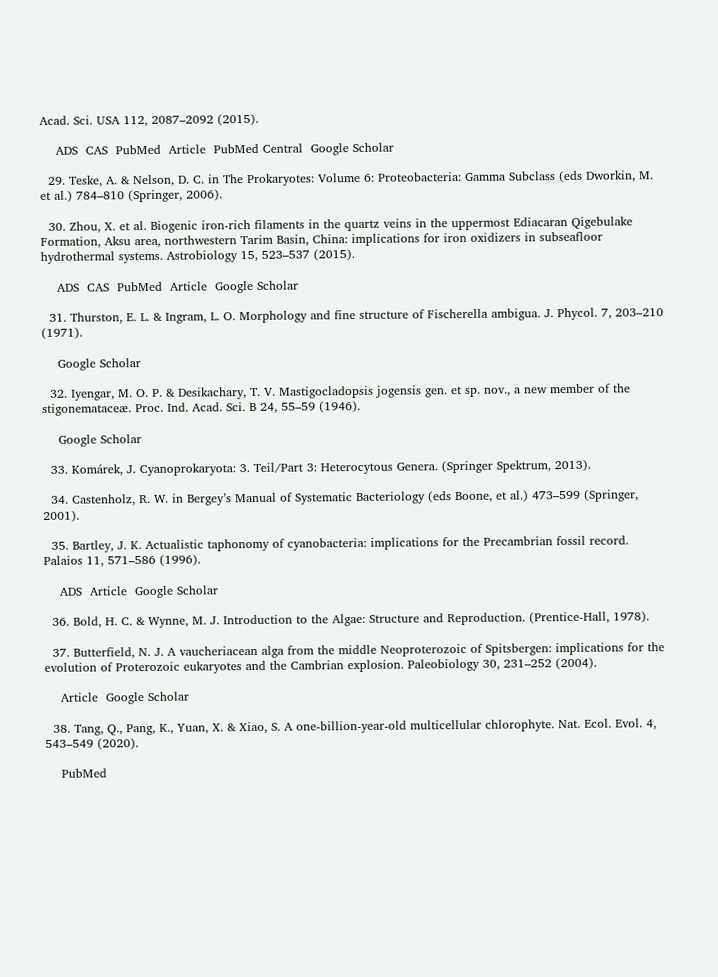Acad. Sci. USA 112, 2087–2092 (2015).

    ADS  CAS  PubMed  Article  PubMed Central  Google Scholar

  29. Teske, A. & Nelson, D. C. in The Prokaryotes: Volume 6: Proteobacteria: Gamma Subclass (eds Dworkin, M. et al.) 784–810 (Springer, 2006).

  30. Zhou, X. et al. Biogenic iron-rich filaments in the quartz veins in the uppermost Ediacaran Qigebulake Formation, Aksu area, northwestern Tarim Basin, China: implications for iron oxidizers in subseafloor hydrothermal systems. Astrobiology 15, 523–537 (2015).

    ADS  CAS  PubMed  Article  Google Scholar

  31. Thurston, E. L. & Ingram, L. O. Morphology and fine structure of Fischerella ambigua. J. Phycol. 7, 203–210 (1971).

    Google Scholar

  32. Iyengar, M. O. P. & Desikachary, T. V. Mastigocladopsis jogensis gen. et sp. nov., a new member of the stigonemataceæ. Proc. Ind. Acad. Sci. B 24, 55–59 (1946).

    Google Scholar

  33. Komárek, J. Cyanoprokaryota: 3. Teil/Part 3: Heterocytous Genera. (Springer Spektrum, 2013).

  34. Castenholz, R. W. in Bergey’s Manual of Systematic Bacteriology (eds Boone, et al.) 473–599 (Springer, 2001).

  35. Bartley, J. K. Actualistic taphonomy of cyanobacteria: implications for the Precambrian fossil record. Palaios 11, 571–586 (1996).

    ADS  Article  Google Scholar

  36. Bold, H. C. & Wynne, M. J. Introduction to the Algae: Structure and Reproduction. (Prentice-Hall, 1978).

  37. Butterfield, N. J. A vaucheriacean alga from the middle Neoproterozoic of Spitsbergen: implications for the evolution of Proterozoic eukaryotes and the Cambrian explosion. Paleobiology 30, 231–252 (2004).

    Article  Google Scholar

  38. Tang, Q., Pang, K., Yuan, X. & Xiao, S. A one-billion-year-old multicellular chlorophyte. Nat. Ecol. Evol. 4, 543–549 (2020).

    PubMed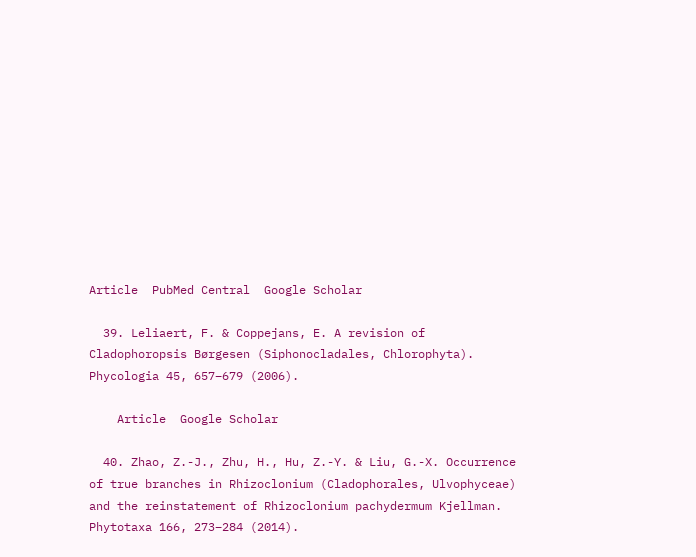Article  PubMed Central  Google Scholar

  39. Leliaert, F. & Coppejans, E. A revision of Cladophoropsis Børgesen (Siphonocladales, Chlorophyta). Phycologia 45, 657–679 (2006).

    Article  Google Scholar

  40. Zhao, Z.-J., Zhu, H., Hu, Z.-Y. & Liu, G.-X. Occurrence of true branches in Rhizoclonium (Cladophorales, Ulvophyceae) and the reinstatement of Rhizoclonium pachydermum Kjellman. Phytotaxa 166, 273–284 (2014).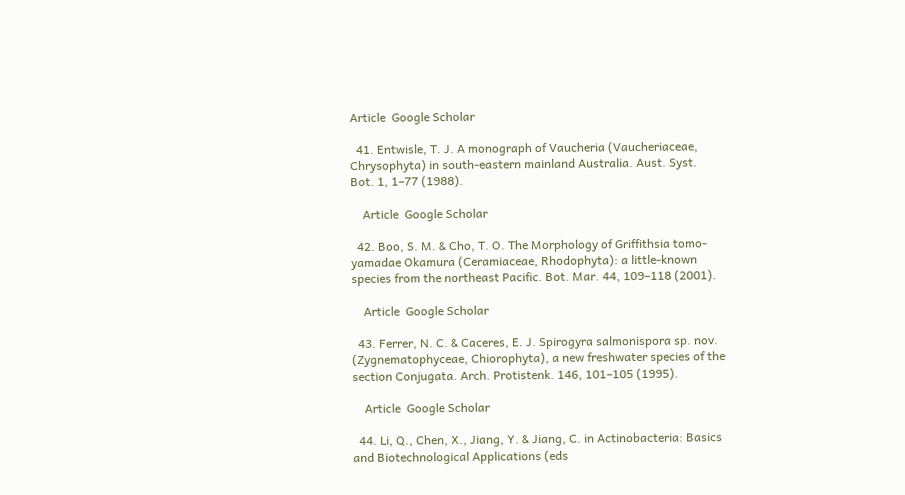Article  Google Scholar

  41. Entwisle, T. J. A monograph of Vaucheria (Vaucheriaceae, Chrysophyta) in south-eastern mainland Australia. Aust. Syst. Bot. 1, 1–77 (1988).

    Article  Google Scholar

  42. Boo, S. M. & Cho, T. O. The Morphology of Griffithsia tomo-yamadae Okamura (Ceramiaceae, Rhodophyta): a little-known species from the northeast Pacific. Bot. Mar. 44, 109–118 (2001).

    Article  Google Scholar

  43. Ferrer, N. C. & Caceres, E. J. Spirogyra salmonispora sp. nov. (Zygnematophyceae, Chiorophyta), a new freshwater species of the section Conjugata. Arch. Protistenk. 146, 101–105 (1995).

    Article  Google Scholar

  44. Li, Q., Chen, X., Jiang, Y. & Jiang, C. in Actinobacteria: Basics and Biotechnological Applications (eds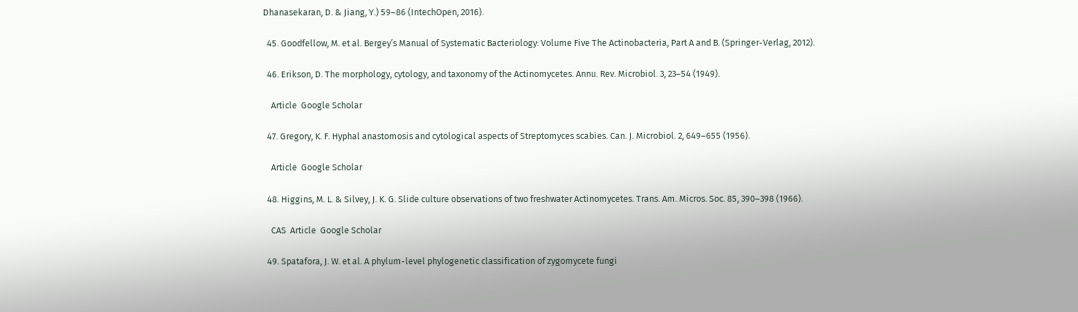Dhanasekaran, D. & Jiang, Y.) 59–86 (IntechOpen, 2016).

  45. Goodfellow, M. et al. Bergey’s Manual of Systematic Bacteriology: Volume Five The Actinobacteria, Part A and B. (Springer-Verlag, 2012).

  46. Erikson, D. The morphology, cytology, and taxonomy of the Actinomycetes. Annu. Rev. Microbiol. 3, 23–54 (1949).

    Article  Google Scholar

  47. Gregory, K. F. Hyphal anastomosis and cytological aspects of Streptomyces scabies. Can. J. Microbiol. 2, 649–655 (1956).

    Article  Google Scholar

  48. Higgins, M. L. & Silvey, J. K. G. Slide culture observations of two freshwater Actinomycetes. Trans. Am. Micros. Soc. 85, 390–398 (1966).

    CAS  Article  Google Scholar

  49. Spatafora, J. W. et al. A phylum-level phylogenetic classification of zygomycete fungi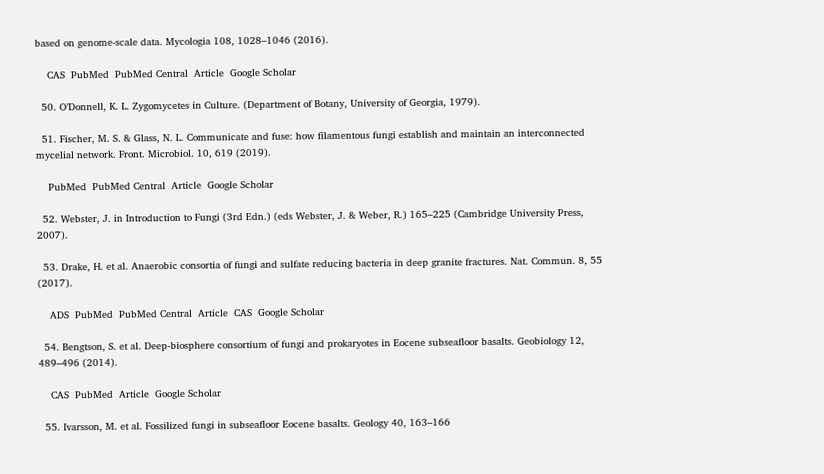based on genome-scale data. Mycologia 108, 1028–1046 (2016).

    CAS  PubMed  PubMed Central  Article  Google Scholar

  50. O’Donnell, K. L. Zygomycetes in Culture. (Department of Botany, University of Georgia, 1979).

  51. Fischer, M. S. & Glass, N. L. Communicate and fuse: how filamentous fungi establish and maintain an interconnected mycelial network. Front. Microbiol. 10, 619 (2019).

    PubMed  PubMed Central  Article  Google Scholar

  52. Webster, J. in Introduction to Fungi (3rd Edn.) (eds Webster, J. & Weber, R.) 165–225 (Cambridge University Press, 2007).

  53. Drake, H. et al. Anaerobic consortia of fungi and sulfate reducing bacteria in deep granite fractures. Nat. Commun. 8, 55 (2017).

    ADS  PubMed  PubMed Central  Article  CAS  Google Scholar

  54. Bengtson, S. et al. Deep-biosphere consortium of fungi and prokaryotes in Eocene subseafloor basalts. Geobiology 12, 489–496 (2014).

    CAS  PubMed  Article  Google Scholar

  55. Ivarsson, M. et al. Fossilized fungi in subseafloor Eocene basalts. Geology 40, 163–166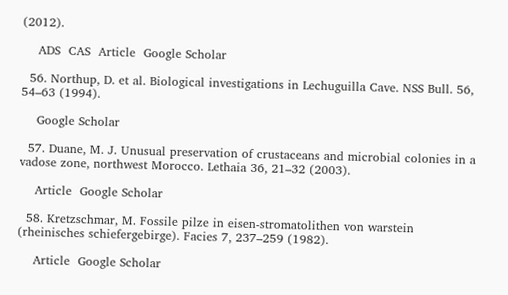(2012).

    ADS  CAS  Article  Google Scholar

  56. Northup, D. et al. Biological investigations in Lechuguilla Cave. NSS Bull. 56, 54–63 (1994).

    Google Scholar

  57. Duane, M. J. Unusual preservation of crustaceans and microbial colonies in a vadose zone, northwest Morocco. Lethaia 36, 21–32 (2003).

    Article  Google Scholar

  58. Kretzschmar, M. Fossile pilze in eisen-stromatolithen von warstein (rheinisches schiefergebirge). Facies 7, 237–259 (1982).

    Article  Google Scholar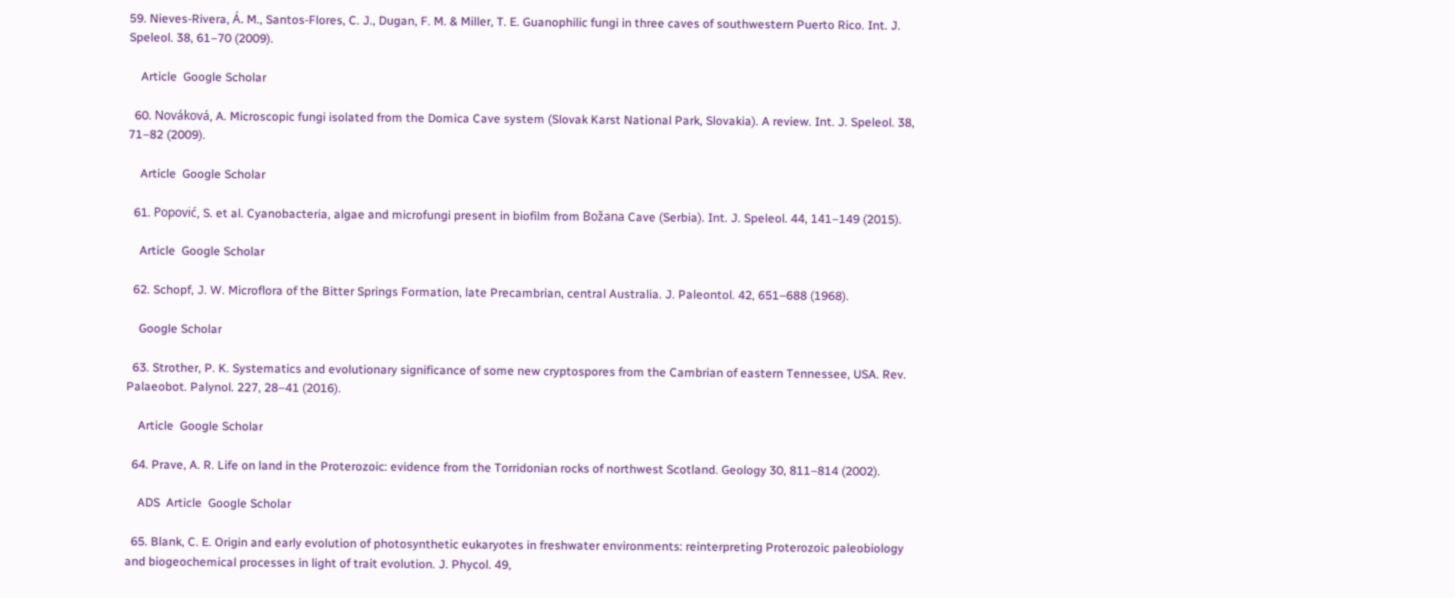59. Nieves-Rivera, Á. M., Santos-Flores, C. J., Dugan, F. M. & Miller, T. E. Guanophilic fungi in three caves of southwestern Puerto Rico. Int. J. Speleol. 38, 61–70 (2009).

    Article  Google Scholar

  60. Nováková, A. Microscopic fungi isolated from the Domica Cave system (Slovak Karst National Park, Slovakia). A review. Int. J. Speleol. 38, 71–82 (2009).

    Article  Google Scholar

  61. Popović, S. et al. Cyanobacteria, algae and microfungi present in biofilm from Božana Cave (Serbia). Int. J. Speleol. 44, 141–149 (2015).

    Article  Google Scholar

  62. Schopf, J. W. Microflora of the Bitter Springs Formation, late Precambrian, central Australia. J. Paleontol. 42, 651–688 (1968).

    Google Scholar

  63. Strother, P. K. Systematics and evolutionary significance of some new cryptospores from the Cambrian of eastern Tennessee, USA. Rev. Palaeobot. Palynol. 227, 28–41 (2016).

    Article  Google Scholar

  64. Prave, A. R. Life on land in the Proterozoic: evidence from the Torridonian rocks of northwest Scotland. Geology 30, 811–814 (2002).

    ADS  Article  Google Scholar

  65. Blank, C. E. Origin and early evolution of photosynthetic eukaryotes in freshwater environments: reinterpreting Proterozoic paleobiology and biogeochemical processes in light of trait evolution. J. Phycol. 49,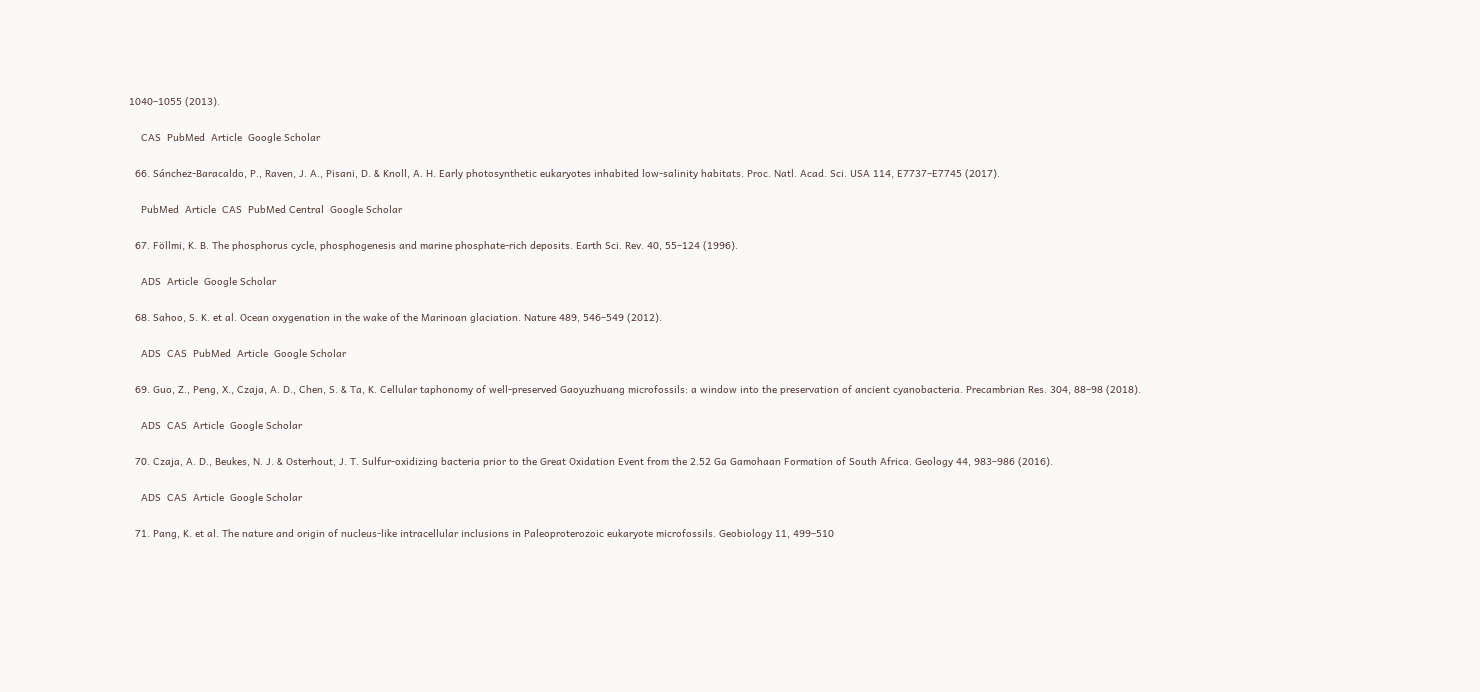1040–1055 (2013).

    CAS  PubMed  Article  Google Scholar

  66. Sánchez-Baracaldo, P., Raven, J. A., Pisani, D. & Knoll, A. H. Early photosynthetic eukaryotes inhabited low-salinity habitats. Proc. Natl. Acad. Sci. USA 114, E7737–E7745 (2017).

    PubMed  Article  CAS  PubMed Central  Google Scholar

  67. Föllmi, K. B. The phosphorus cycle, phosphogenesis and marine phosphate-rich deposits. Earth Sci. Rev. 40, 55–124 (1996).

    ADS  Article  Google Scholar

  68. Sahoo, S. K. et al. Ocean oxygenation in the wake of the Marinoan glaciation. Nature 489, 546–549 (2012).

    ADS  CAS  PubMed  Article  Google Scholar

  69. Guo, Z., Peng, X., Czaja, A. D., Chen, S. & Ta, K. Cellular taphonomy of well-preserved Gaoyuzhuang microfossils: a window into the preservation of ancient cyanobacteria. Precambrian Res. 304, 88–98 (2018).

    ADS  CAS  Article  Google Scholar

  70. Czaja, A. D., Beukes, N. J. & Osterhout, J. T. Sulfur-oxidizing bacteria prior to the Great Oxidation Event from the 2.52 Ga Gamohaan Formation of South Africa. Geology 44, 983–986 (2016).

    ADS  CAS  Article  Google Scholar

  71. Pang, K. et al. The nature and origin of nucleus-like intracellular inclusions in Paleoproterozoic eukaryote microfossils. Geobiology 11, 499–510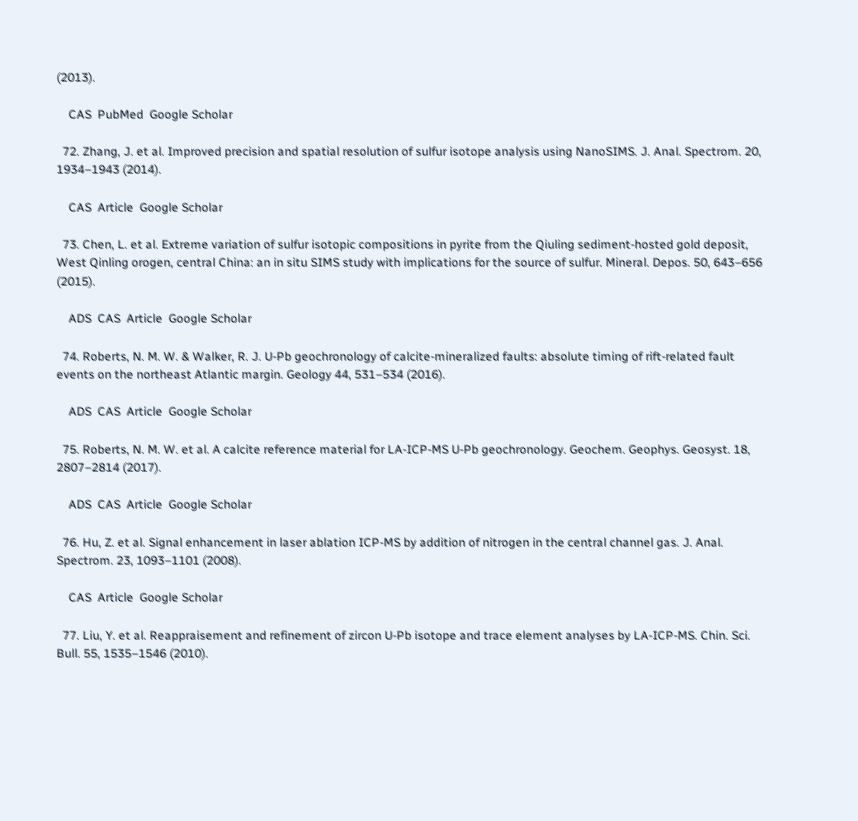(2013).

    CAS  PubMed  Google Scholar

  72. Zhang, J. et al. Improved precision and spatial resolution of sulfur isotope analysis using NanoSIMS. J. Anal. Spectrom. 20, 1934–1943 (2014).

    CAS  Article  Google Scholar

  73. Chen, L. et al. Extreme variation of sulfur isotopic compositions in pyrite from the Qiuling sediment-hosted gold deposit, West Qinling orogen, central China: an in situ SIMS study with implications for the source of sulfur. Mineral. Depos. 50, 643–656 (2015).

    ADS  CAS  Article  Google Scholar

  74. Roberts, N. M. W. & Walker, R. J. U-Pb geochronology of calcite-mineralized faults: absolute timing of rift-related fault events on the northeast Atlantic margin. Geology 44, 531–534 (2016).

    ADS  CAS  Article  Google Scholar

  75. Roberts, N. M. W. et al. A calcite reference material for LA-ICP-MS U-Pb geochronology. Geochem. Geophys. Geosyst. 18, 2807–2814 (2017).

    ADS  CAS  Article  Google Scholar

  76. Hu, Z. et al. Signal enhancement in laser ablation ICP-MS by addition of nitrogen in the central channel gas. J. Anal. Spectrom. 23, 1093–1101 (2008).

    CAS  Article  Google Scholar

  77. Liu, Y. et al. Reappraisement and refinement of zircon U-Pb isotope and trace element analyses by LA-ICP-MS. Chin. Sci. Bull. 55, 1535–1546 (2010).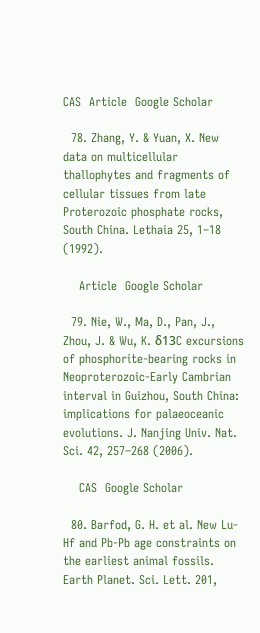CAS  Article  Google Scholar

  78. Zhang, Y. & Yuan, X. New data on multicellular thallophytes and fragments of cellular tissues from late Proterozoic phosphate rocks, South China. Lethaia 25, 1–18 (1992).

    Article  Google Scholar

  79. Nie, W., Ma, D., Pan, J., Zhou, J. & Wu, K. δ13C excursions of phosphorite-bearing rocks in Neoproterozoic-Early Cambrian interval in Guizhou, South China: implications for palaeoceanic evolutions. J. Nanjing Univ. Nat. Sci. 42, 257–268 (2006).

    CAS  Google Scholar

  80. Barfod, G. H. et al. New Lu-Hf and Pb-Pb age constraints on the earliest animal fossils. Earth Planet. Sci. Lett. 201,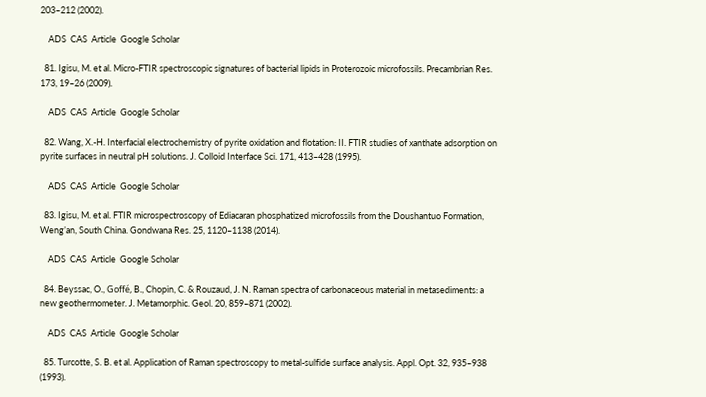203–212 (2002).

    ADS  CAS  Article  Google Scholar

  81. Igisu, M. et al. Micro-FTIR spectroscopic signatures of bacterial lipids in Proterozoic microfossils. Precambrian Res. 173, 19–26 (2009).

    ADS  CAS  Article  Google Scholar

  82. Wang, X.-H. Interfacial electrochemistry of pyrite oxidation and flotation: II. FTIR studies of xanthate adsorption on pyrite surfaces in neutral pH solutions. J. Colloid Interface Sci. 171, 413–428 (1995).

    ADS  CAS  Article  Google Scholar

  83. Igisu, M. et al. FTIR microspectroscopy of Ediacaran phosphatized microfossils from the Doushantuo Formation, Weng’an, South China. Gondwana Res. 25, 1120–1138 (2014).

    ADS  CAS  Article  Google Scholar

  84. Beyssac, O., Goffé, B., Chopin, C. & Rouzaud, J. N. Raman spectra of carbonaceous material in metasediments: a new geothermometer. J. Metamorphic. Geol. 20, 859–871 (2002).

    ADS  CAS  Article  Google Scholar

  85. Turcotte, S. B. et al. Application of Raman spectroscopy to metal-sulfide surface analysis. Appl. Opt. 32, 935–938 (1993).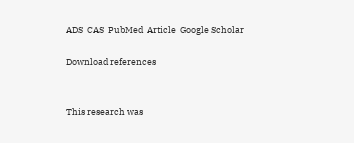ADS  CAS  PubMed  Article  Google Scholar

Download references


This research was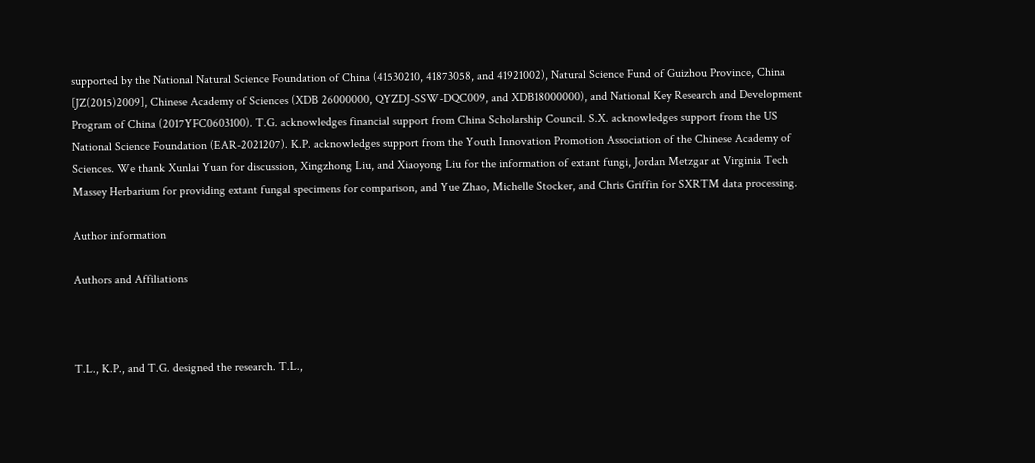supported by the National Natural Science Foundation of China (41530210, 41873058, and 41921002), Natural Science Fund of Guizhou Province, China [JZ(2015)2009], Chinese Academy of Sciences (XDB 26000000, QYZDJ-SSW-DQC009, and XDB18000000), and National Key Research and Development Program of China (2017YFC0603100). T.G. acknowledges financial support from China Scholarship Council. S.X. acknowledges support from the US National Science Foundation (EAR-2021207). K.P. acknowledges support from the Youth Innovation Promotion Association of the Chinese Academy of Sciences. We thank Xunlai Yuan for discussion, Xingzhong Liu, and Xiaoyong Liu for the information of extant fungi, Jordan Metzgar at Virginia Tech Massey Herbarium for providing extant fungal specimens for comparison, and Yue Zhao, Michelle Stocker, and Chris Griffin for SXRTM data processing.

Author information

Authors and Affiliations



T.L., K.P., and T.G. designed the research. T.L.,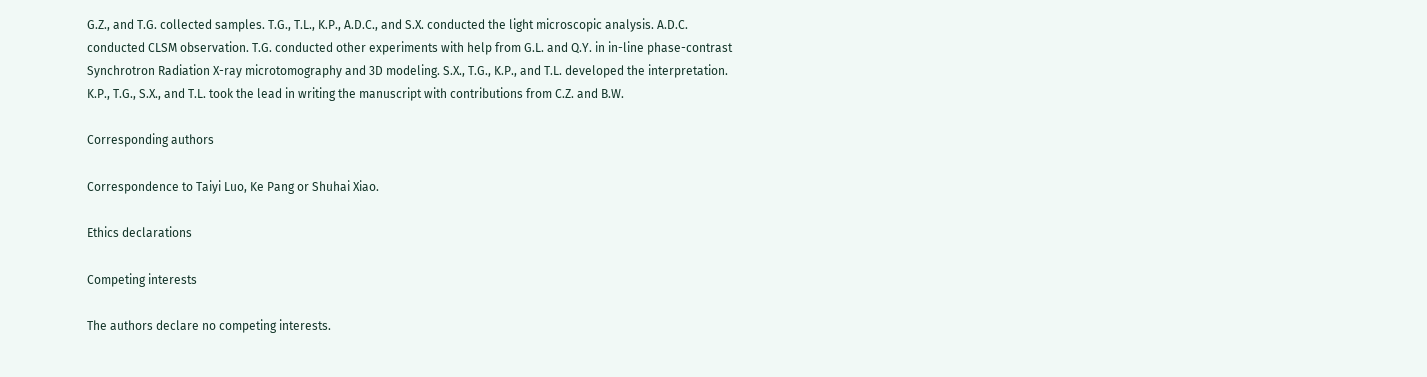G.Z., and T.G. collected samples. T.G., T.L., K.P., A.D.C., and S.X. conducted the light microscopic analysis. A.D.C. conducted CLSM observation. T.G. conducted other experiments with help from G.L. and Q.Y. in in-line phase-contrast Synchrotron Radiation X-ray microtomography and 3D modeling. S.X., T.G., K.P., and T.L. developed the interpretation. K.P., T.G., S.X., and T.L. took the lead in writing the manuscript with contributions from C.Z. and B.W.

Corresponding authors

Correspondence to Taiyi Luo, Ke Pang or Shuhai Xiao.

Ethics declarations

Competing interests

The authors declare no competing interests.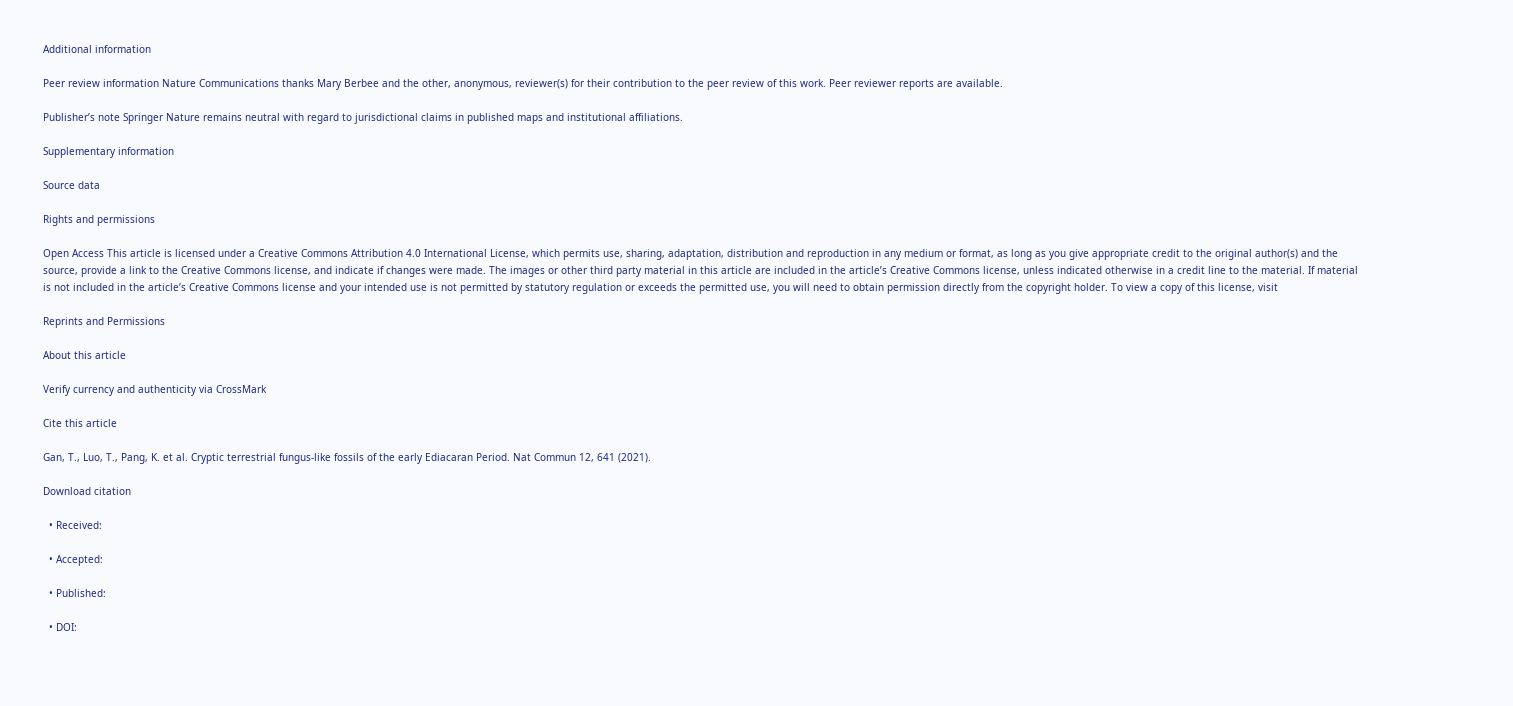Additional information

Peer review information Nature Communications thanks Mary Berbee and the other, anonymous, reviewer(s) for their contribution to the peer review of this work. Peer reviewer reports are available.

Publisher’s note Springer Nature remains neutral with regard to jurisdictional claims in published maps and institutional affiliations.

Supplementary information

Source data

Rights and permissions

Open Access This article is licensed under a Creative Commons Attribution 4.0 International License, which permits use, sharing, adaptation, distribution and reproduction in any medium or format, as long as you give appropriate credit to the original author(s) and the source, provide a link to the Creative Commons license, and indicate if changes were made. The images or other third party material in this article are included in the article’s Creative Commons license, unless indicated otherwise in a credit line to the material. If material is not included in the article’s Creative Commons license and your intended use is not permitted by statutory regulation or exceeds the permitted use, you will need to obtain permission directly from the copyright holder. To view a copy of this license, visit

Reprints and Permissions

About this article

Verify currency and authenticity via CrossMark

Cite this article

Gan, T., Luo, T., Pang, K. et al. Cryptic terrestrial fungus-like fossils of the early Ediacaran Period. Nat Commun 12, 641 (2021).

Download citation

  • Received:

  • Accepted:

  • Published:

  • DOI: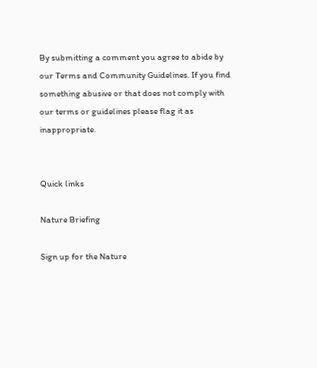By submitting a comment you agree to abide by our Terms and Community Guidelines. If you find something abusive or that does not comply with our terms or guidelines please flag it as inappropriate.


Quick links

Nature Briefing

Sign up for the Nature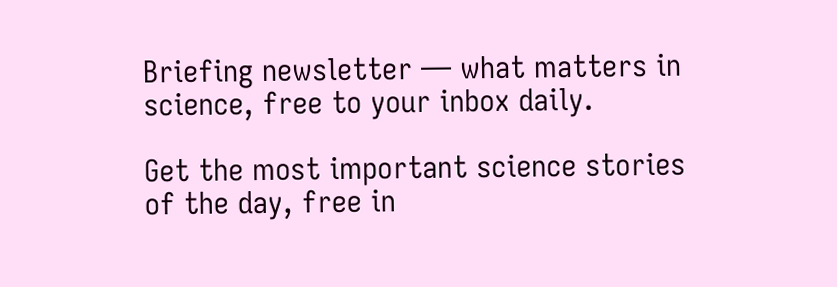Briefing newsletter — what matters in science, free to your inbox daily.

Get the most important science stories of the day, free in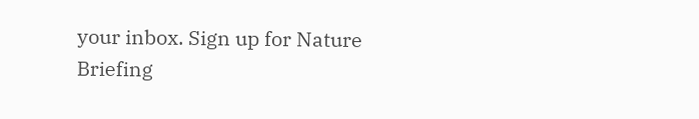your inbox. Sign up for Nature Briefing